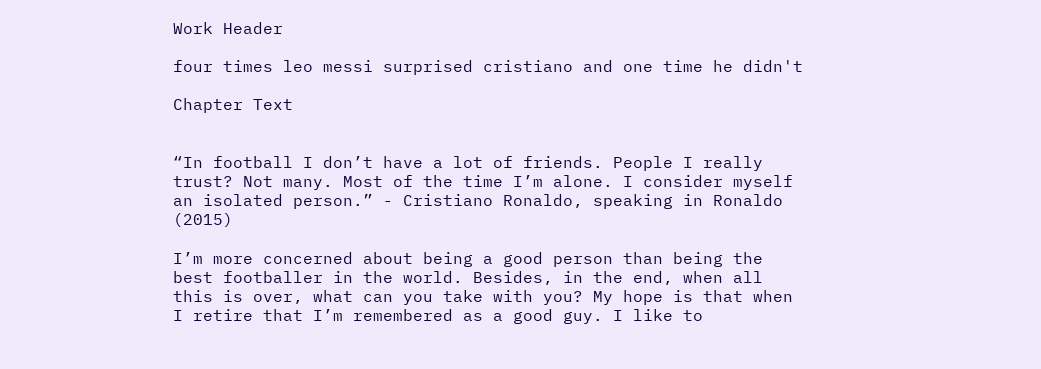Work Header

four times leo messi surprised cristiano and one time he didn't

Chapter Text


“In football I don’t have a lot of friends. People I really trust? Not many. Most of the time I’m alone. I consider myself an isolated person.” - Cristiano Ronaldo, speaking in Ronaldo (2015)

I’m more concerned about being a good person than being the best footballer in the world. Besides, in the end, when all this is over, what can you take with you? My hope is that when I retire that I’m remembered as a good guy. I like to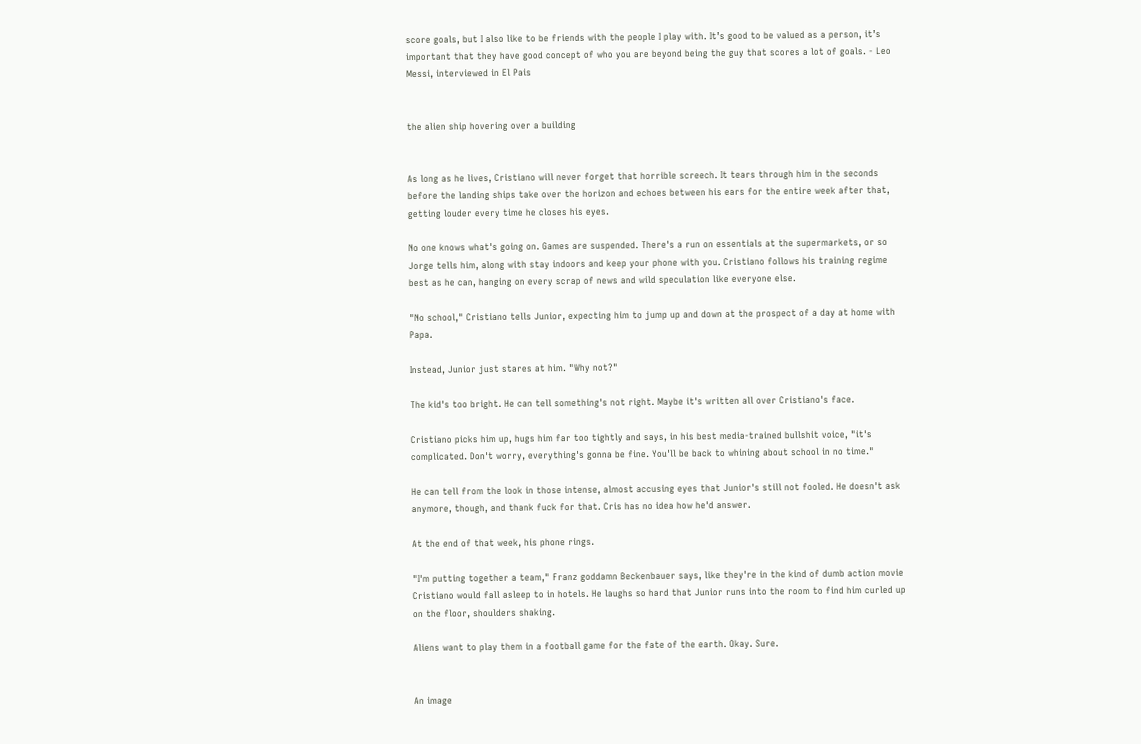score goals, but I also like to be friends with the people I play with. It’s good to be valued as a person, it’s important that they have good concept of who you are beyond being the guy that scores a lot of goals. - Leo Messi, interviewed in El Pais


the alien ship hovering over a building


As long as he lives, Cristiano will never forget that horrible screech. It tears through him in the seconds before the landing ships take over the horizon and echoes between his ears for the entire week after that, getting louder every time he closes his eyes.

No one knows what's going on. Games are suspended. There's a run on essentials at the supermarkets, or so Jorge tells him, along with stay indoors and keep your phone with you. Cristiano follows his training regime best as he can, hanging on every scrap of news and wild speculation like everyone else.

"No school," Cristiano tells Junior, expecting him to jump up and down at the prospect of a day at home with Papa.

Instead, Junior just stares at him. "Why not?"

The kid's too bright. He can tell something's not right. Maybe it's written all over Cristiano's face.

Cristiano picks him up, hugs him far too tightly and says, in his best media-trained bullshit voice, "it's complicated. Don't worry, everything's gonna be fine. You'll be back to whining about school in no time."

He can tell from the look in those intense, almost accusing eyes that Junior's still not fooled. He doesn't ask anymore, though, and thank fuck for that. Cris has no idea how he'd answer.

At the end of that week, his phone rings.

"I'm putting together a team," Franz goddamn Beckenbauer says, like they're in the kind of dumb action movie Cristiano would fall asleep to in hotels. He laughs so hard that Junior runs into the room to find him curled up on the floor, shoulders shaking.

Aliens want to play them in a football game for the fate of the earth. Okay. Sure.


An image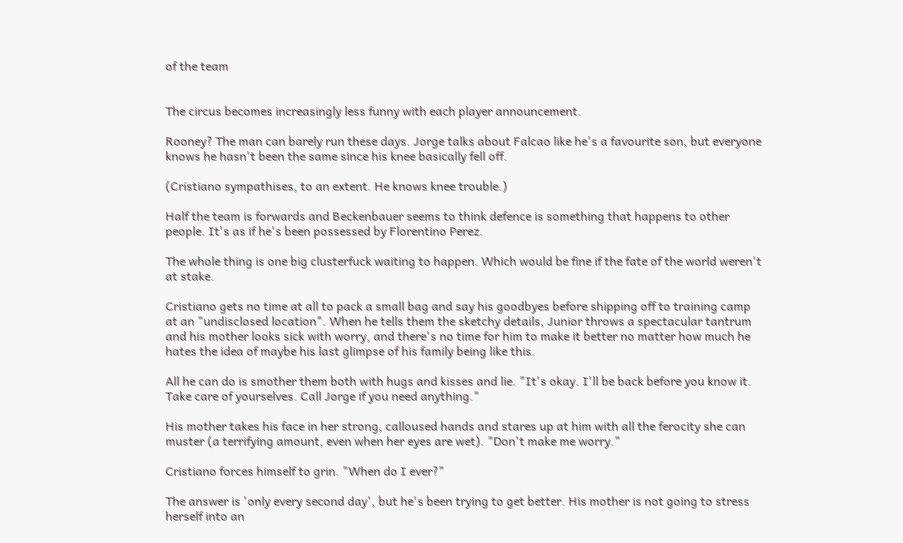of the team


The circus becomes increasingly less funny with each player announcement.

Rooney? The man can barely run these days. Jorge talks about Falcao like he's a favourite son, but everyone knows he hasn't been the same since his knee basically fell off.

(Cristiano sympathises, to an extent. He knows knee trouble.)

Half the team is forwards and Beckenbauer seems to think defence is something that happens to other people. It's as if he's been possessed by Florentino Perez.

The whole thing is one big clusterfuck waiting to happen. Which would be fine if the fate of the world weren't at stake.

Cristiano gets no time at all to pack a small bag and say his goodbyes before shipping off to training camp at an "undisclosed location". When he tells them the sketchy details, Junior throws a spectacular tantrum and his mother looks sick with worry, and there's no time for him to make it better no matter how much he hates the idea of maybe his last glimpse of his family being like this.

All he can do is smother them both with hugs and kisses and lie. "It's okay. I'll be back before you know it. Take care of yourselves. Call Jorge if you need anything."

His mother takes his face in her strong, calloused hands and stares up at him with all the ferocity she can muster (a terrifying amount, even when her eyes are wet). "Don't make me worry."

Cristiano forces himself to grin. "When do I ever?"

The answer is 'only every second day', but he's been trying to get better. His mother is not going to stress herself into an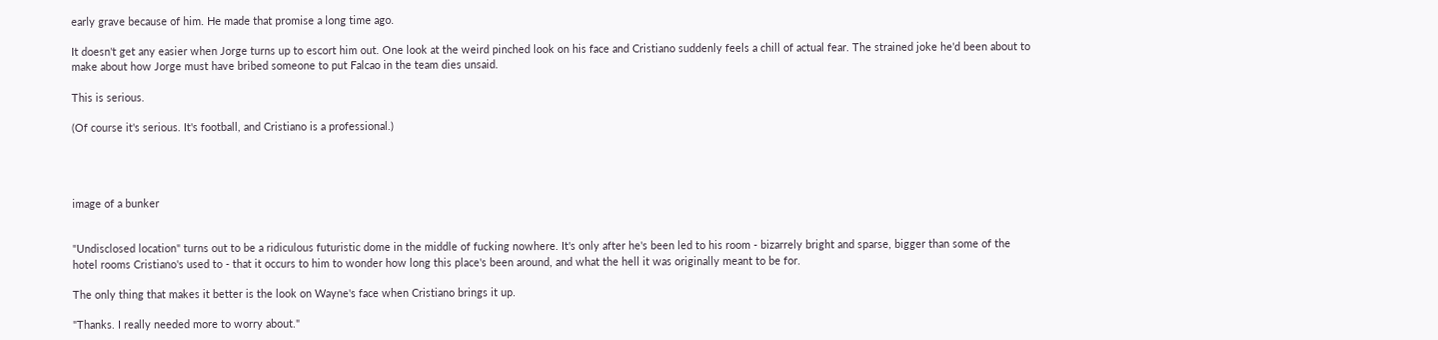early grave because of him. He made that promise a long time ago.

It doesn't get any easier when Jorge turns up to escort him out. One look at the weird pinched look on his face and Cristiano suddenly feels a chill of actual fear. The strained joke he'd been about to make about how Jorge must have bribed someone to put Falcao in the team dies unsaid.

This is serious.

(Of course it's serious. It's football, and Cristiano is a professional.)




image of a bunker


"Undisclosed location" turns out to be a ridiculous futuristic dome in the middle of fucking nowhere. It's only after he's been led to his room - bizarrely bright and sparse, bigger than some of the hotel rooms Cristiano's used to - that it occurs to him to wonder how long this place's been around, and what the hell it was originally meant to be for.

The only thing that makes it better is the look on Wayne's face when Cristiano brings it up.

"Thanks. I really needed more to worry about."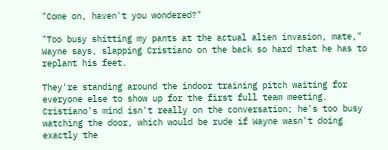"Come on, haven't you wondered?"

"Too busy shitting my pants at the actual alien invasion, mate," Wayne says, slapping Cristiano on the back so hard that he has to replant his feet.

They're standing around the indoor training pitch waiting for everyone else to show up for the first full team meeting. Cristiano's mind isn't really on the conversation; he's too busy watching the door, which would be rude if Wayne wasn't doing exactly the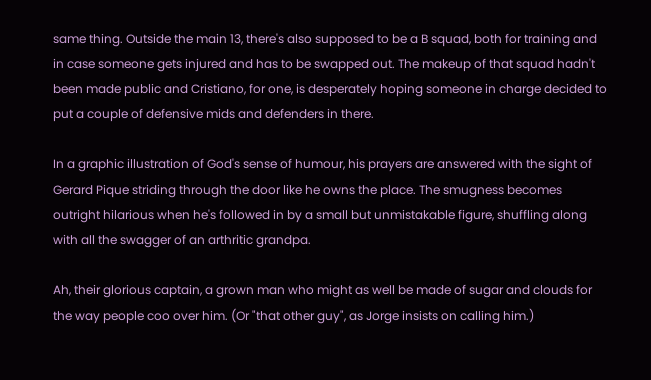same thing. Outside the main 13, there's also supposed to be a B squad, both for training and in case someone gets injured and has to be swapped out. The makeup of that squad hadn't been made public and Cristiano, for one, is desperately hoping someone in charge decided to put a couple of defensive mids and defenders in there.

In a graphic illustration of God's sense of humour, his prayers are answered with the sight of Gerard Pique striding through the door like he owns the place. The smugness becomes outright hilarious when he's followed in by a small but unmistakable figure, shuffling along with all the swagger of an arthritic grandpa.

Ah, their glorious captain, a grown man who might as well be made of sugar and clouds for the way people coo over him. (Or "that other guy", as Jorge insists on calling him.)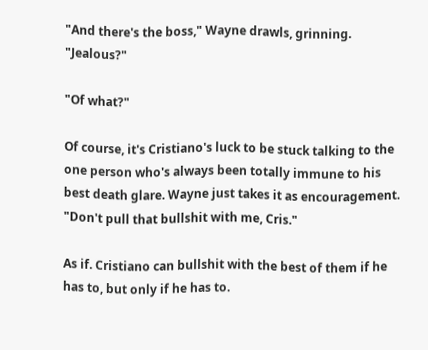"And there's the boss," Wayne drawls, grinning. "Jealous?"

"Of what?"

Of course, it's Cristiano's luck to be stuck talking to the one person who's always been totally immune to his best death glare. Wayne just takes it as encouragement. "Don't pull that bullshit with me, Cris."

As if. Cristiano can bullshit with the best of them if he has to, but only if he has to.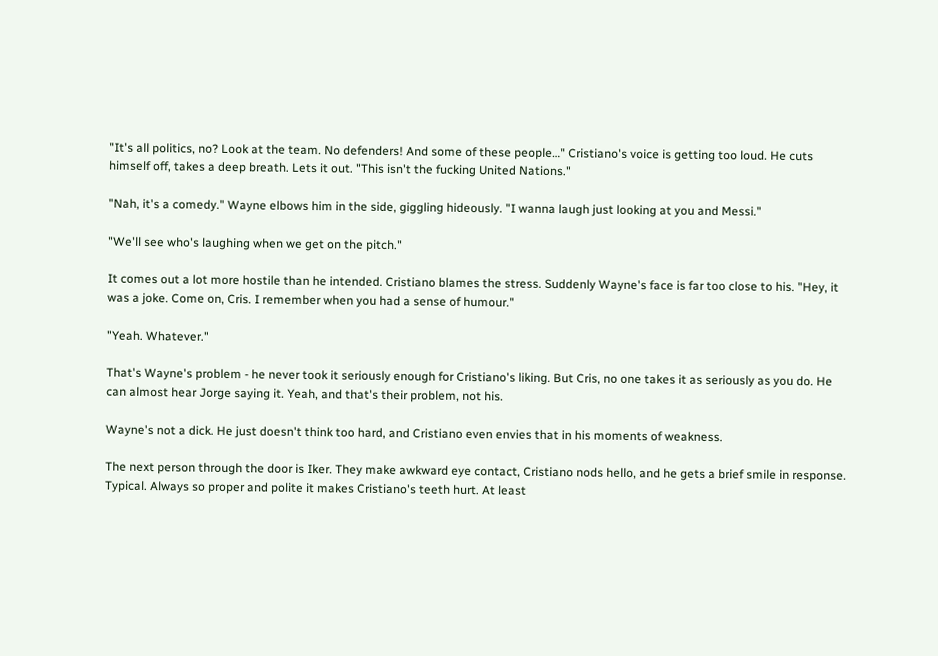"It's all politics, no? Look at the team. No defenders! And some of these people…" Cristiano's voice is getting too loud. He cuts himself off, takes a deep breath. Lets it out. "This isn't the fucking United Nations."

"Nah, it's a comedy." Wayne elbows him in the side, giggling hideously. "I wanna laugh just looking at you and Messi."

"We'll see who's laughing when we get on the pitch."

It comes out a lot more hostile than he intended. Cristiano blames the stress. Suddenly Wayne's face is far too close to his. "Hey, it was a joke. Come on, Cris. I remember when you had a sense of humour."

"Yeah. Whatever."

That's Wayne's problem - he never took it seriously enough for Cristiano's liking. But Cris, no one takes it as seriously as you do. He can almost hear Jorge saying it. Yeah, and that's their problem, not his.

Wayne's not a dick. He just doesn't think too hard, and Cristiano even envies that in his moments of weakness.

The next person through the door is Iker. They make awkward eye contact, Cristiano nods hello, and he gets a brief smile in response. Typical. Always so proper and polite it makes Cristiano's teeth hurt. At least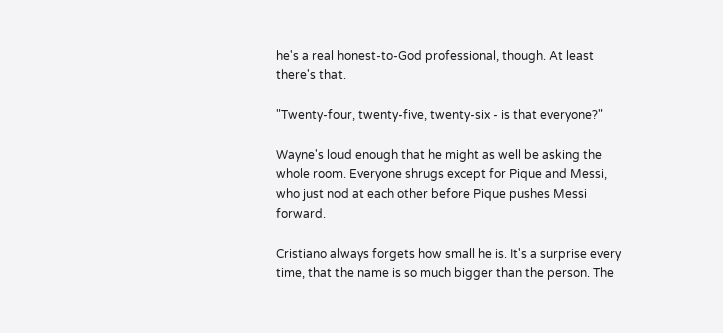he's a real honest-to-God professional, though. At least there's that.

"Twenty-four, twenty-five, twenty-six - is that everyone?"

Wayne's loud enough that he might as well be asking the whole room. Everyone shrugs except for Pique and Messi, who just nod at each other before Pique pushes Messi forward.

Cristiano always forgets how small he is. It's a surprise every time, that the name is so much bigger than the person. The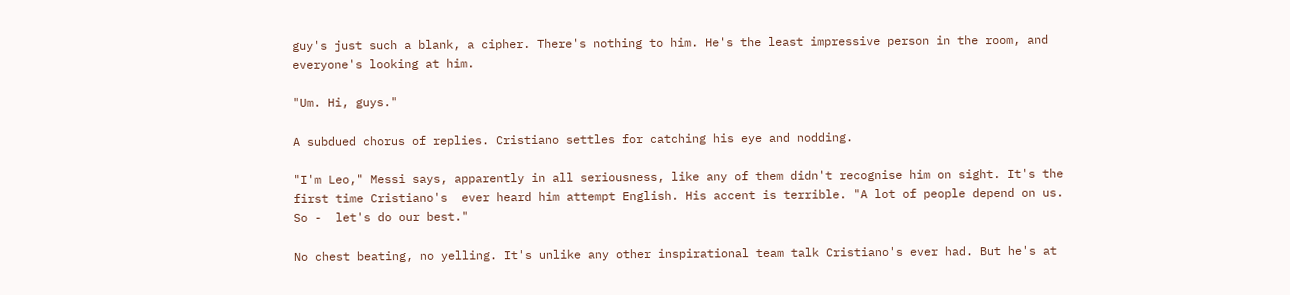guy's just such a blank, a cipher. There's nothing to him. He's the least impressive person in the room, and everyone's looking at him.

"Um. Hi, guys."

A subdued chorus of replies. Cristiano settles for catching his eye and nodding.

"I'm Leo," Messi says, apparently in all seriousness, like any of them didn't recognise him on sight. It's the first time Cristiano's  ever heard him attempt English. His accent is terrible. "A lot of people depend on us. So -  let's do our best."

No chest beating, no yelling. It's unlike any other inspirational team talk Cristiano's ever had. But he's at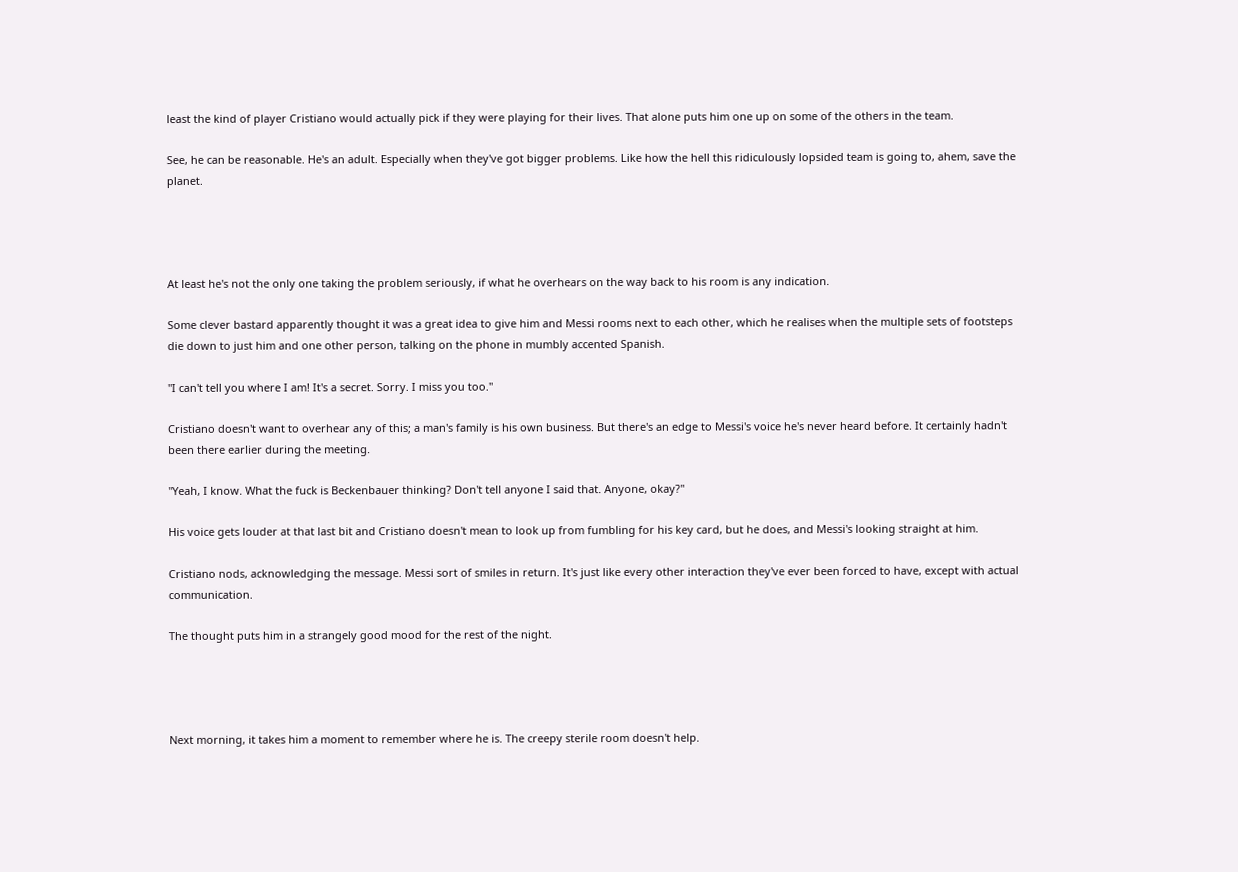least the kind of player Cristiano would actually pick if they were playing for their lives. That alone puts him one up on some of the others in the team.

See, he can be reasonable. He's an adult. Especially when they've got bigger problems. Like how the hell this ridiculously lopsided team is going to, ahem, save the planet.




At least he's not the only one taking the problem seriously, if what he overhears on the way back to his room is any indication.

Some clever bastard apparently thought it was a great idea to give him and Messi rooms next to each other, which he realises when the multiple sets of footsteps die down to just him and one other person, talking on the phone in mumbly accented Spanish.

"I can't tell you where I am! It's a secret. Sorry. I miss you too."

Cristiano doesn't want to overhear any of this; a man's family is his own business. But there's an edge to Messi's voice he's never heard before. It certainly hadn't been there earlier during the meeting.

"Yeah, I know. What the fuck is Beckenbauer thinking? Don't tell anyone I said that. Anyone, okay?"

His voice gets louder at that last bit and Cristiano doesn't mean to look up from fumbling for his key card, but he does, and Messi's looking straight at him.

Cristiano nods, acknowledging the message. Messi sort of smiles in return. It's just like every other interaction they've ever been forced to have, except with actual communication.

The thought puts him in a strangely good mood for the rest of the night.




Next morning, it takes him a moment to remember where he is. The creepy sterile room doesn't help.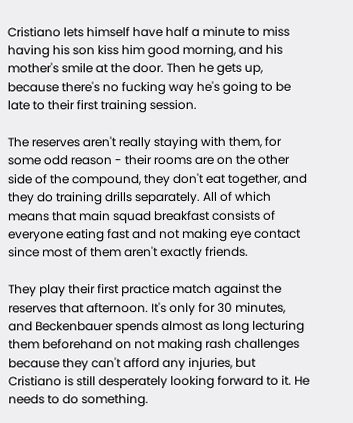Cristiano lets himself have half a minute to miss having his son kiss him good morning, and his mother's smile at the door. Then he gets up, because there's no fucking way he's going to be late to their first training session.

The reserves aren't really staying with them, for some odd reason - their rooms are on the other side of the compound, they don't eat together, and they do training drills separately. All of which means that main squad breakfast consists of everyone eating fast and not making eye contact since most of them aren't exactly friends.

They play their first practice match against the reserves that afternoon. It's only for 30 minutes, and Beckenbauer spends almost as long lecturing them beforehand on not making rash challenges because they can't afford any injuries, but Cristiano is still desperately looking forward to it. He needs to do something.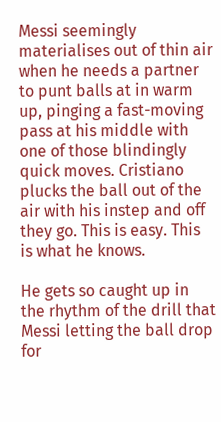Messi seemingly materialises out of thin air when he needs a partner to punt balls at in warm up, pinging a fast-moving pass at his middle with one of those blindingly quick moves. Cristiano plucks the ball out of the air with his instep and off they go. This is easy. This is what he knows.

He gets so caught up in the rhythm of the drill that Messi letting the ball drop for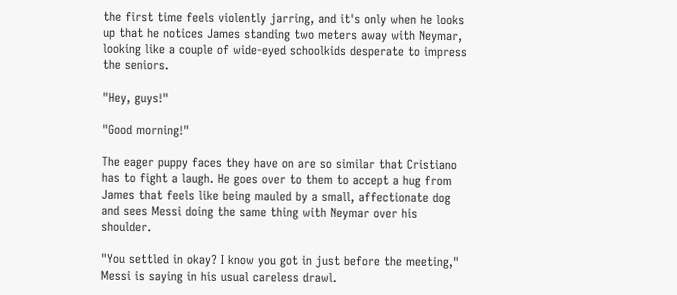the first time feels violently jarring, and it's only when he looks up that he notices James standing two meters away with Neymar, looking like a couple of wide-eyed schoolkids desperate to impress the seniors.

"Hey, guys!"

"Good morning!"

The eager puppy faces they have on are so similar that Cristiano has to fight a laugh. He goes over to them to accept a hug from James that feels like being mauled by a small, affectionate dog and sees Messi doing the same thing with Neymar over his shoulder.

"You settled in okay? I know you got in just before the meeting," Messi is saying in his usual careless drawl.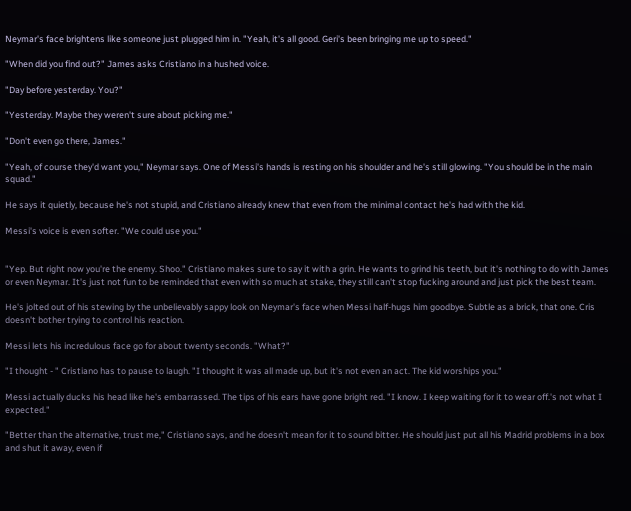Neymar's face brightens like someone just plugged him in. "Yeah, it's all good. Geri's been bringing me up to speed."

"When did you find out?" James asks Cristiano in a hushed voice.

"Day before yesterday. You?"

"Yesterday. Maybe they weren't sure about picking me."

"Don't even go there, James."

"Yeah, of course they'd want you," Neymar says. One of Messi's hands is resting on his shoulder and he's still glowing. "You should be in the main squad."

He says it quietly, because he's not stupid, and Cristiano already knew that even from the minimal contact he's had with the kid.

Messi's voice is even softer. "We could use you."


"Yep. But right now you're the enemy. Shoo." Cristiano makes sure to say it with a grin. He wants to grind his teeth, but it's nothing to do with James or even Neymar. It's just not fun to be reminded that even with so much at stake, they still can't stop fucking around and just pick the best team.

He's jolted out of his stewing by the unbelievably sappy look on Neymar's face when Messi half-hugs him goodbye. Subtle as a brick, that one. Cris doesn't bother trying to control his reaction.

Messi lets his incredulous face go for about twenty seconds. "What?"

"I thought - " Cristiano has to pause to laugh. "I thought it was all made up, but it's not even an act. The kid worships you."

Messi actually ducks his head like he's embarrassed. The tips of his ears have gone bright red. "I know. I keep waiting for it to wear off.'s not what I expected."

"Better than the alternative, trust me," Cristiano says, and he doesn't mean for it to sound bitter. He should just put all his Madrid problems in a box and shut it away, even if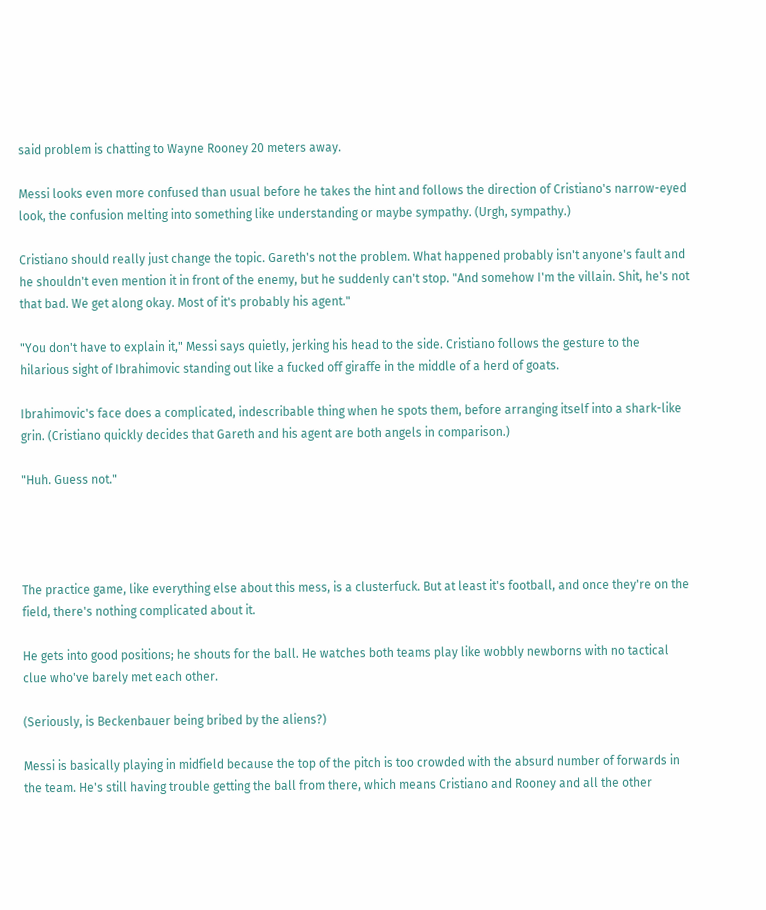said problem is chatting to Wayne Rooney 20 meters away.

Messi looks even more confused than usual before he takes the hint and follows the direction of Cristiano's narrow-eyed look, the confusion melting into something like understanding or maybe sympathy. (Urgh, sympathy.)

Cristiano should really just change the topic. Gareth's not the problem. What happened probably isn't anyone's fault and he shouldn't even mention it in front of the enemy, but he suddenly can't stop. "And somehow I'm the villain. Shit, he's not that bad. We get along okay. Most of it's probably his agent."

"You don't have to explain it," Messi says quietly, jerking his head to the side. Cristiano follows the gesture to the hilarious sight of Ibrahimovic standing out like a fucked off giraffe in the middle of a herd of goats.

Ibrahimovic's face does a complicated, indescribable thing when he spots them, before arranging itself into a shark-like grin. (Cristiano quickly decides that Gareth and his agent are both angels in comparison.)

"Huh. Guess not."




The practice game, like everything else about this mess, is a clusterfuck. But at least it's football, and once they're on the field, there's nothing complicated about it.

He gets into good positions; he shouts for the ball. He watches both teams play like wobbly newborns with no tactical clue who've barely met each other.

(Seriously, is Beckenbauer being bribed by the aliens?)

Messi is basically playing in midfield because the top of the pitch is too crowded with the absurd number of forwards in the team. He's still having trouble getting the ball from there, which means Cristiano and Rooney and all the other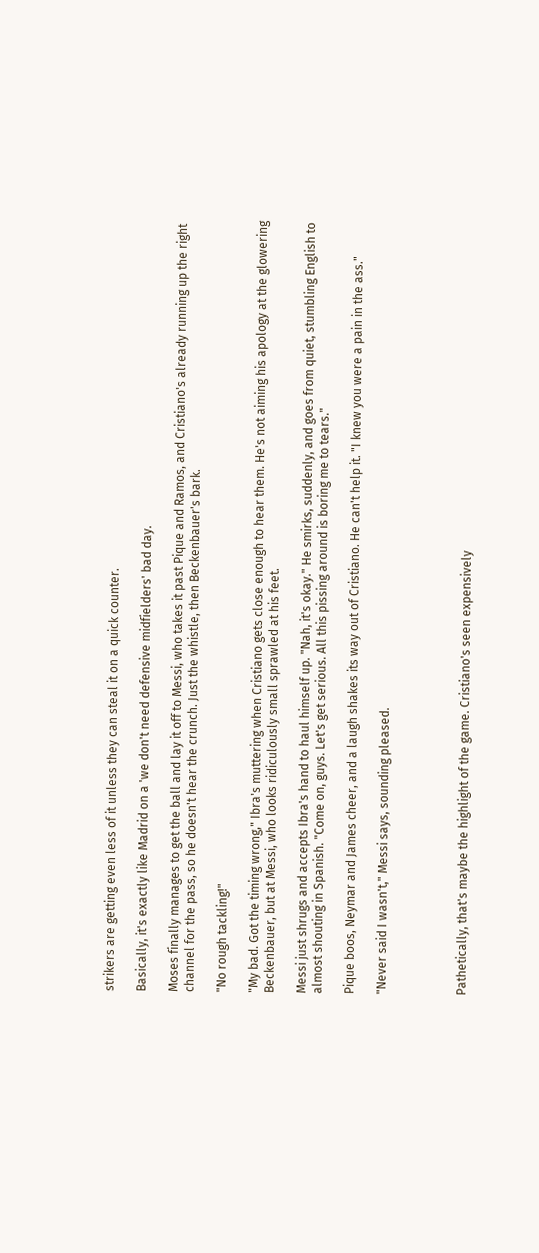strikers are getting even less of it unless they can steal it on a quick counter.

Basically, it's exactly like Madrid on a 'we don't need defensive midfielders' bad day.

Moses finally manages to get the ball and lay it off to Messi, who takes it past Pique and Ramos, and Cristiano's already running up the right channel for the pass, so he doesn't hear the crunch. Just the whistle, then Beckenbauer's bark.

"No rough tackling!"

"My bad. Got the timing wrong," Ibra's muttering when Cristiano gets close enough to hear them. He's not aiming his apology at the glowering Beckenbauer, but at Messi, who looks ridiculously small sprawled at his feet.

Messi just shrugs and accepts Ibra's hand to haul himself up. "Nah, it's okay." He smirks, suddenly, and goes from quiet, stumbling English to almost shouting in Spanish. "Come on, guys. Let's get serious. All this pissing around is boring me to tears."

Pique boos, Neymar and James cheer, and a laugh shakes its way out of Cristiano. He can't help it. "I knew you were a pain in the ass."

"Never said I wasn't," Messi says, sounding pleased.




Pathetically, that's maybe the highlight of the game. Cristiano's seen expensively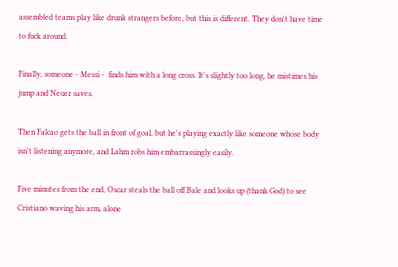assembled teams play like drunk strangers before, but this is different. They don't have time to fuck around.

Finally, someone - Messi -  finds him with a long cross. It's slightly too long, he mistimes his jump and Neuer saves.

Then Falcao gets the ball in front of goal, but he's playing exactly like someone whose body isn't listening anymore, and Lahm robs him embarrassingly easily.

Five minutes from the end, Oscar steals the ball off Bale and looks up (thank God) to see Cristiano waving his arm, alone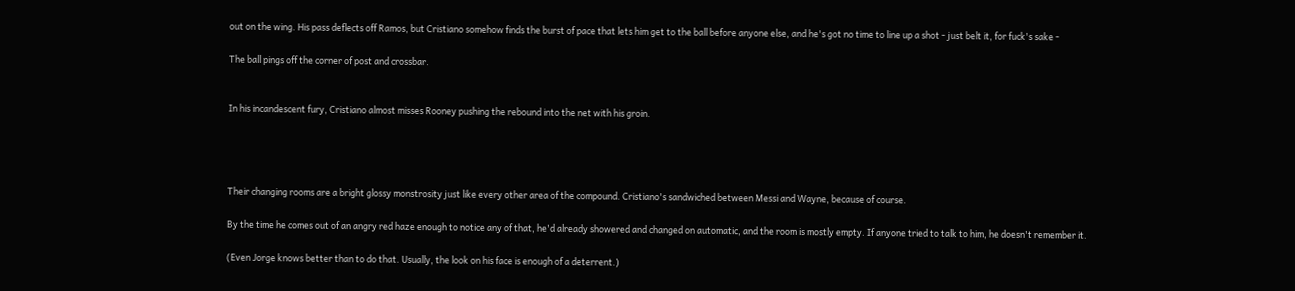out on the wing. His pass deflects off Ramos, but Cristiano somehow finds the burst of pace that lets him get to the ball before anyone else, and he's got no time to line up a shot - just belt it, for fuck's sake -

The ball pings off the corner of post and crossbar.


In his incandescent fury, Cristiano almost misses Rooney pushing the rebound into the net with his groin.




Their changing rooms are a bright glossy monstrosity just like every other area of the compound. Cristiano's sandwiched between Messi and Wayne, because of course.

By the time he comes out of an angry red haze enough to notice any of that, he'd already showered and changed on automatic, and the room is mostly empty. If anyone tried to talk to him, he doesn't remember it.

(Even Jorge knows better than to do that. Usually, the look on his face is enough of a deterrent.)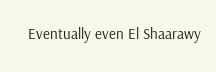Eventually even El Shaarawy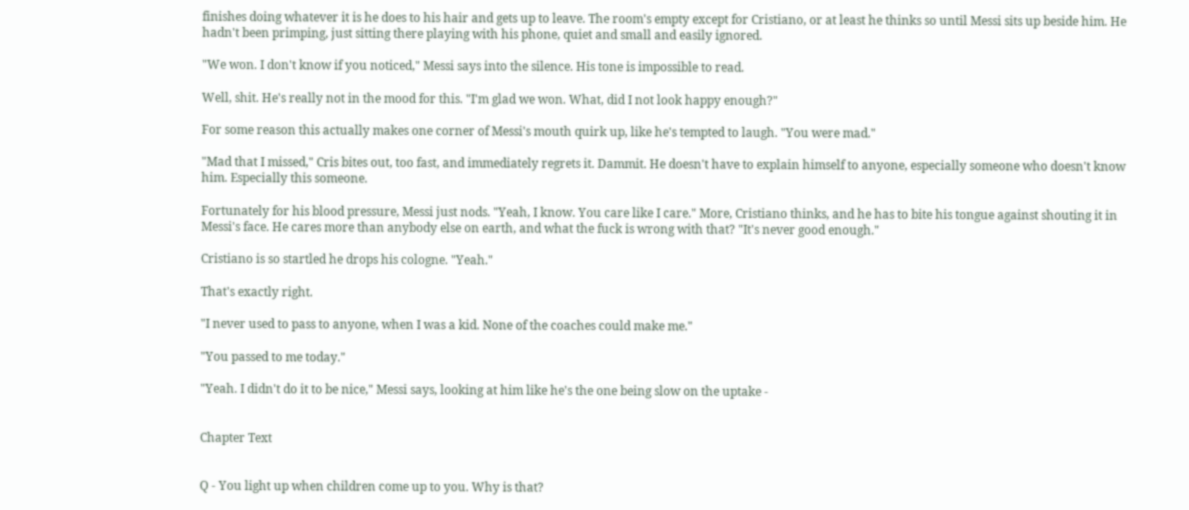finishes doing whatever it is he does to his hair and gets up to leave. The room's empty except for Cristiano, or at least he thinks so until Messi sits up beside him. He hadn't been primping, just sitting there playing with his phone, quiet and small and easily ignored.

"We won. I don't know if you noticed," Messi says into the silence. His tone is impossible to read.

Well, shit. He's really not in the mood for this. "I'm glad we won. What, did I not look happy enough?"

For some reason this actually makes one corner of Messi's mouth quirk up, like he's tempted to laugh. "You were mad."

"Mad that I missed," Cris bites out, too fast, and immediately regrets it. Dammit. He doesn't have to explain himself to anyone, especially someone who doesn't know him. Especially this someone.

Fortunately for his blood pressure, Messi just nods. "Yeah, I know. You care like I care." More, Cristiano thinks, and he has to bite his tongue against shouting it in Messi's face. He cares more than anybody else on earth, and what the fuck is wrong with that? "It's never good enough."

Cristiano is so startled he drops his cologne. "Yeah."

That's exactly right.

"I never used to pass to anyone, when I was a kid. None of the coaches could make me."

"You passed to me today."

"Yeah. I didn't do it to be nice," Messi says, looking at him like he's the one being slow on the uptake -


Chapter Text


Q - You light up when children come up to you. Why is that?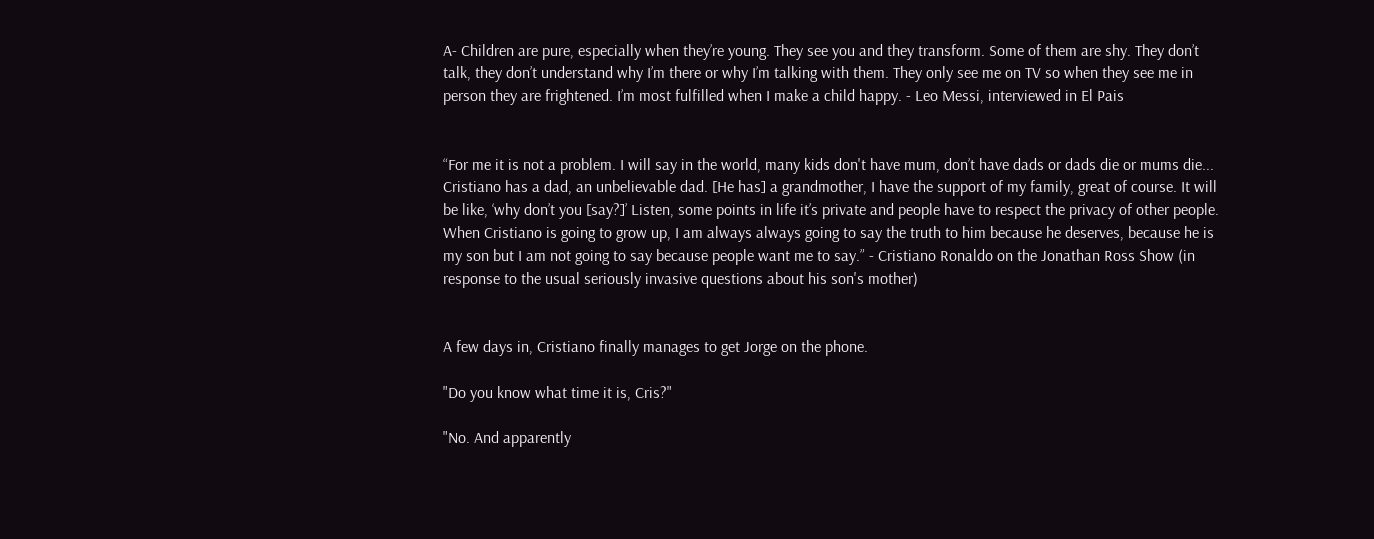A- Children are pure, especially when they’re young. They see you and they transform. Some of them are shy. They don’t talk, they don’t understand why I’m there or why I’m talking with them. They only see me on TV so when they see me in person they are frightened. I’m most fulfilled when I make a child happy. - Leo Messi, interviewed in El Pais


“For me it is not a problem. I will say in the world, many kids don't have mum, don’t have dads or dads die or mums die... Cristiano has a dad, an unbelievable dad. [He has] a grandmother, I have the support of my family, great of course. It will be like, ‘why don’t you [say?]’ Listen, some points in life it’s private and people have to respect the privacy of other people. When Cristiano is going to grow up, I am always always going to say the truth to him because he deserves, because he is my son but I am not going to say because people want me to say.” - Cristiano Ronaldo on the Jonathan Ross Show (in response to the usual seriously invasive questions about his son's mother)


A few days in, Cristiano finally manages to get Jorge on the phone.

"Do you know what time it is, Cris?"

"No. And apparently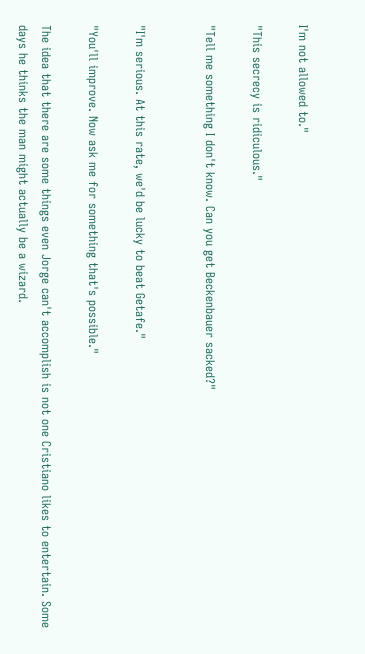I'm not allowed to."

"This secrecy is ridiculous."

"Tell me something I don't know. Can you get Beckenbauer sacked?"


"I'm serious. At this rate, we'd be lucky to beat Getafe."

"You'll improve. Now ask me for something that's possible."

The idea that there are some things even Jorge can't accomplish is not one Cristiano likes to entertain. Some days he thinks the man might actually be a wizard.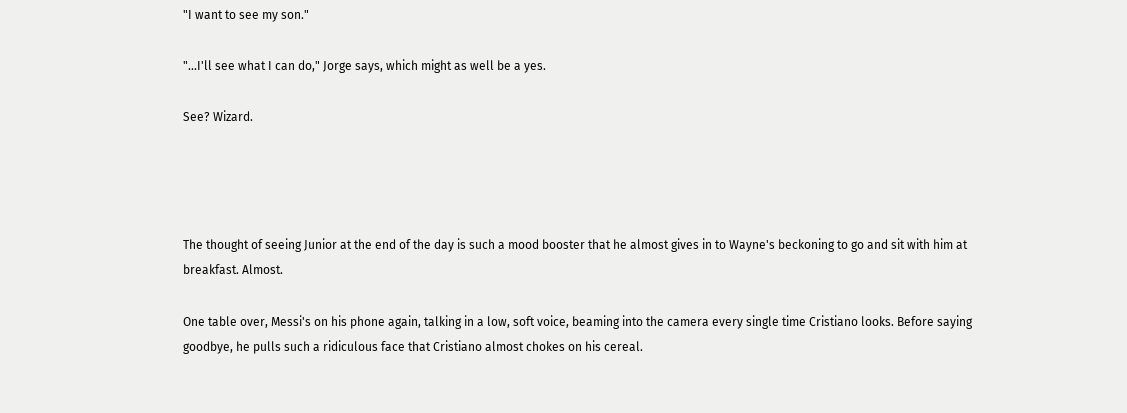"I want to see my son."

"...I'll see what I can do," Jorge says, which might as well be a yes.

See? Wizard.




The thought of seeing Junior at the end of the day is such a mood booster that he almost gives in to Wayne's beckoning to go and sit with him at breakfast. Almost.

One table over, Messi's on his phone again, talking in a low, soft voice, beaming into the camera every single time Cristiano looks. Before saying goodbye, he pulls such a ridiculous face that Cristiano almost chokes on his cereal.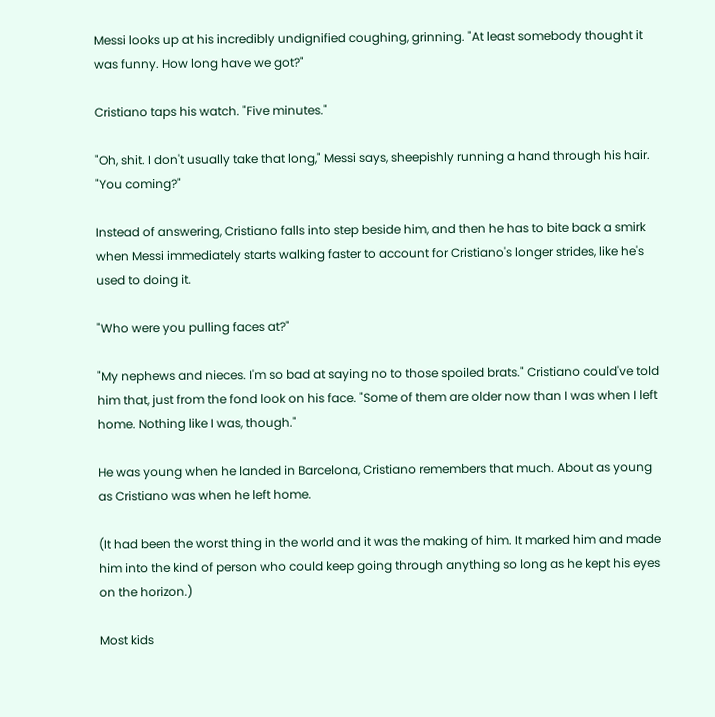Messi looks up at his incredibly undignified coughing, grinning. "At least somebody thought it was funny. How long have we got?"

Cristiano taps his watch. "Five minutes."

"Oh, shit. I don't usually take that long," Messi says, sheepishly running a hand through his hair. "You coming?"

Instead of answering, Cristiano falls into step beside him, and then he has to bite back a smirk when Messi immediately starts walking faster to account for Cristiano's longer strides, like he's used to doing it.

"Who were you pulling faces at?"

"My nephews and nieces. I'm so bad at saying no to those spoiled brats." Cristiano could've told him that, just from the fond look on his face. "Some of them are older now than I was when I left home. Nothing like I was, though."

He was young when he landed in Barcelona, Cristiano remembers that much. About as young as Cristiano was when he left home.

(It had been the worst thing in the world and it was the making of him. It marked him and made him into the kind of person who could keep going through anything so long as he kept his eyes on the horizon.)

Most kids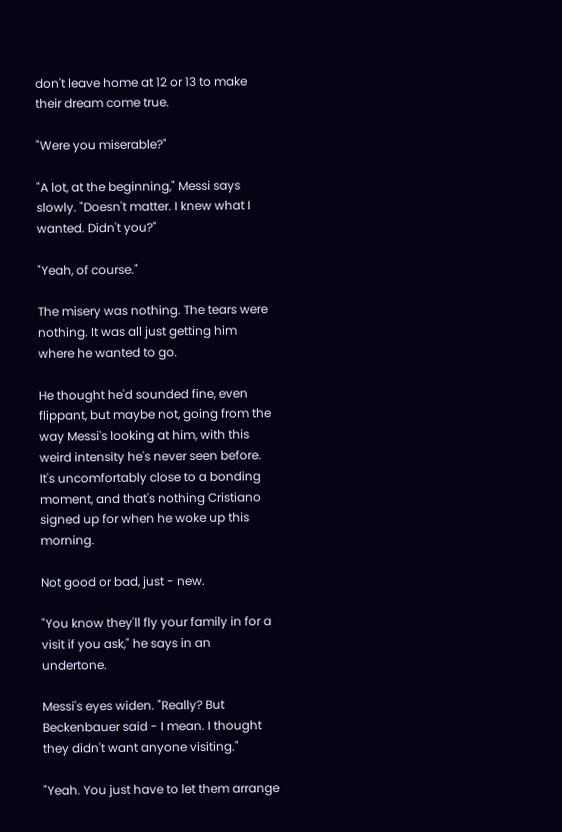don't leave home at 12 or 13 to make their dream come true.

"Were you miserable?"

"A lot, at the beginning," Messi says slowly. "Doesn't matter. I knew what I wanted. Didn't you?"

"Yeah, of course."

The misery was nothing. The tears were nothing. It was all just getting him where he wanted to go.

He thought he'd sounded fine, even flippant, but maybe not, going from the way Messi's looking at him, with this weird intensity he's never seen before. It's uncomfortably close to a bonding moment, and that's nothing Cristiano signed up for when he woke up this morning.

Not good or bad, just - new.

"You know they'll fly your family in for a visit if you ask," he says in an undertone.

Messi's eyes widen. "Really? But Beckenbauer said - I mean. I thought they didn't want anyone visiting."

"Yeah. You just have to let them arrange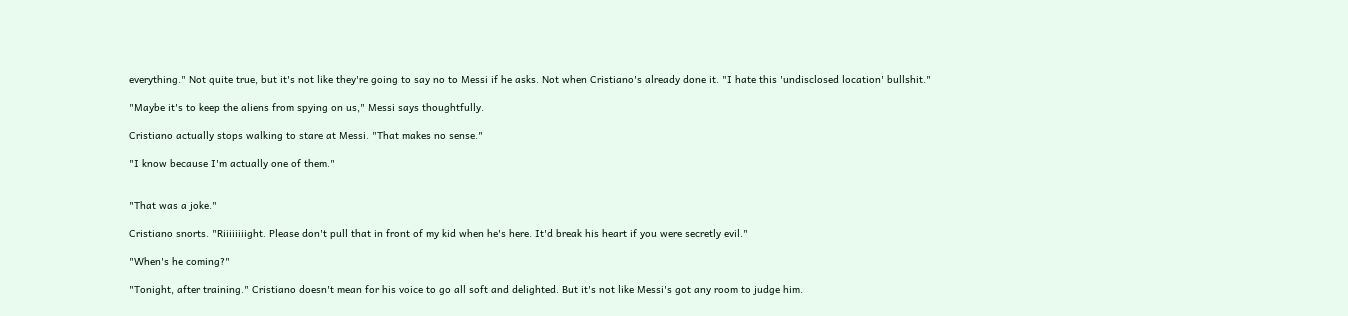everything." Not quite true, but it's not like they're going to say no to Messi if he asks. Not when Cristiano's already done it. "I hate this 'undisclosed location' bullshit."

"Maybe it's to keep the aliens from spying on us," Messi says thoughtfully.

Cristiano actually stops walking to stare at Messi. "That makes no sense."

"I know because I'm actually one of them."


"That was a joke."

Cristiano snorts. "Riiiiiiiight. Please don't pull that in front of my kid when he's here. It'd break his heart if you were secretly evil."

"When's he coming?"

"Tonight, after training." Cristiano doesn't mean for his voice to go all soft and delighted. But it's not like Messi's got any room to judge him.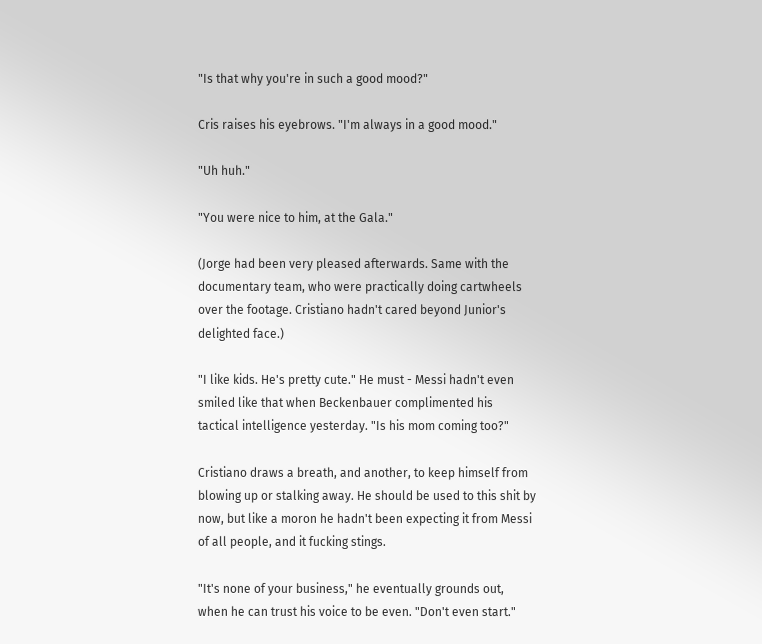"Is that why you're in such a good mood?"

Cris raises his eyebrows. "I'm always in a good mood."

"Uh huh."

"You were nice to him, at the Gala."

(Jorge had been very pleased afterwards. Same with the documentary team, who were practically doing cartwheels over the footage. Cristiano hadn't cared beyond Junior's delighted face.)

"I like kids. He's pretty cute." He must - Messi hadn't even smiled like that when Beckenbauer complimented his tactical intelligence yesterday. "Is his mom coming too?"

Cristiano draws a breath, and another, to keep himself from blowing up or stalking away. He should be used to this shit by now, but like a moron he hadn't been expecting it from Messi of all people, and it fucking stings.

"It's none of your business," he eventually grounds out, when he can trust his voice to be even. "Don't even start."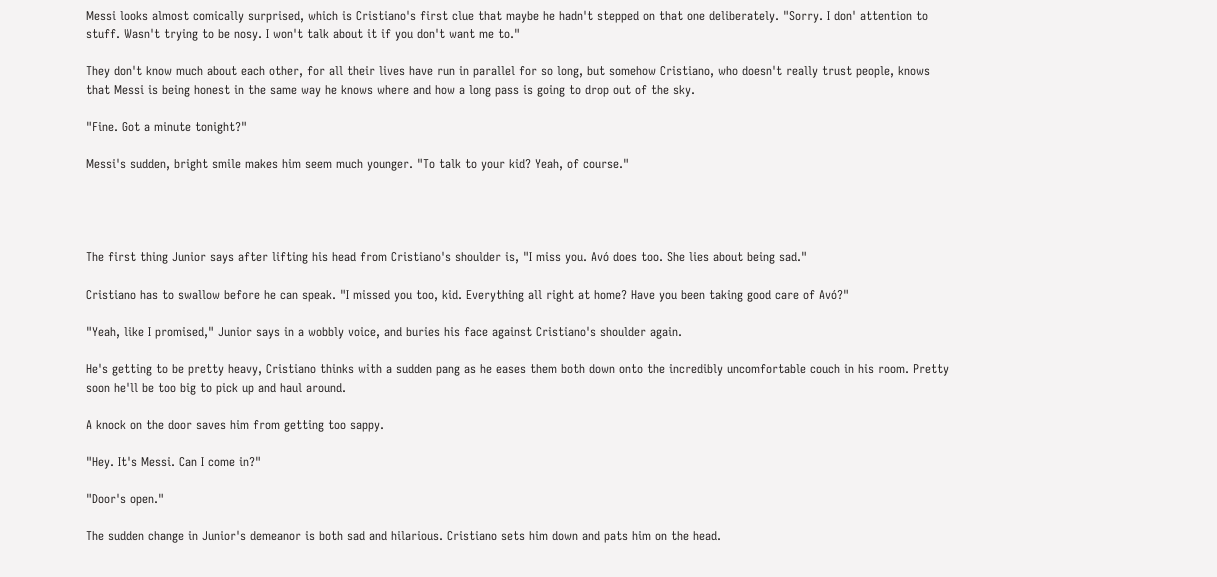Messi looks almost comically surprised, which is Cristiano's first clue that maybe he hadn't stepped on that one deliberately. "Sorry. I don' attention to stuff. Wasn't trying to be nosy. I won't talk about it if you don't want me to."

They don't know much about each other, for all their lives have run in parallel for so long, but somehow Cristiano, who doesn't really trust people, knows that Messi is being honest in the same way he knows where and how a long pass is going to drop out of the sky.

"Fine. Got a minute tonight?"

Messi's sudden, bright smile makes him seem much younger. "To talk to your kid? Yeah, of course."




The first thing Junior says after lifting his head from Cristiano's shoulder is, "I miss you. Avó does too. She lies about being sad."

Cristiano has to swallow before he can speak. "I missed you too, kid. Everything all right at home? Have you been taking good care of Avó?"

"Yeah, like I promised," Junior says in a wobbly voice, and buries his face against Cristiano's shoulder again.

He's getting to be pretty heavy, Cristiano thinks with a sudden pang as he eases them both down onto the incredibly uncomfortable couch in his room. Pretty soon he'll be too big to pick up and haul around.

A knock on the door saves him from getting too sappy.

"Hey. It's Messi. Can I come in?"

"Door's open."

The sudden change in Junior's demeanor is both sad and hilarious. Cristiano sets him down and pats him on the head.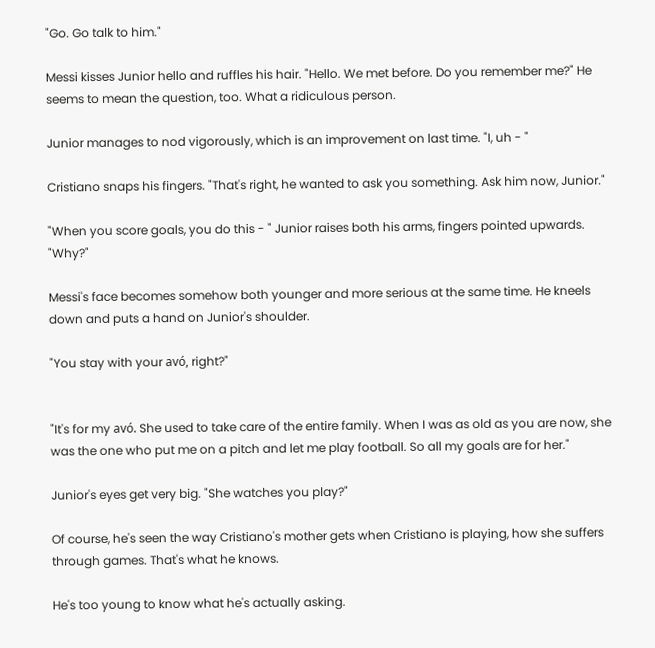"Go. Go talk to him."

Messi kisses Junior hello and ruffles his hair. "Hello. We met before. Do you remember me?" He seems to mean the question, too. What a ridiculous person.

Junior manages to nod vigorously, which is an improvement on last time. "I, uh - "

Cristiano snaps his fingers. "That's right, he wanted to ask you something. Ask him now, Junior."

"When you score goals, you do this - " Junior raises both his arms, fingers pointed upwards. "Why?"

Messi's face becomes somehow both younger and more serious at the same time. He kneels down and puts a hand on Junior's shoulder.

"You stay with your avó, right?"


"It's for my avó. She used to take care of the entire family. When I was as old as you are now, she was the one who put me on a pitch and let me play football. So all my goals are for her."

Junior's eyes get very big. "She watches you play?"

Of course, he's seen the way Cristiano's mother gets when Cristiano is playing, how she suffers through games. That's what he knows.

He's too young to know what he's actually asking.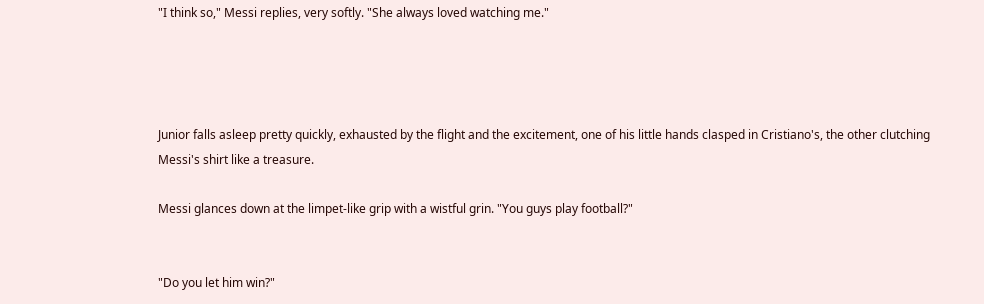"I think so," Messi replies, very softly. "She always loved watching me."




Junior falls asleep pretty quickly, exhausted by the flight and the excitement, one of his little hands clasped in Cristiano's, the other clutching Messi's shirt like a treasure.

Messi glances down at the limpet-like grip with a wistful grin. "You guys play football?"


"Do you let him win?"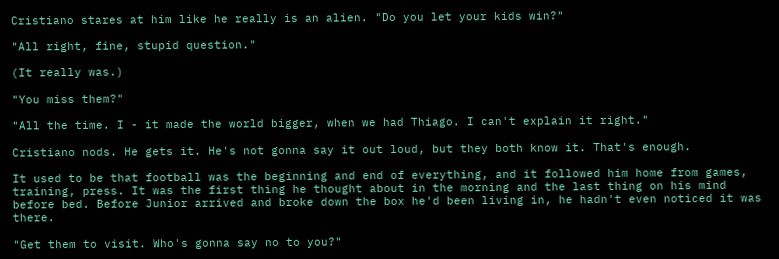Cristiano stares at him like he really is an alien. "Do you let your kids win?"

"All right, fine, stupid question."

(It really was.)

"You miss them?"

"All the time. I - it made the world bigger, when we had Thiago. I can't explain it right."

Cristiano nods. He gets it. He's not gonna say it out loud, but they both know it. That's enough.

It used to be that football was the beginning and end of everything, and it followed him home from games, training, press. It was the first thing he thought about in the morning and the last thing on his mind before bed. Before Junior arrived and broke down the box he'd been living in, he hadn't even noticed it was there.

"Get them to visit. Who's gonna say no to you?"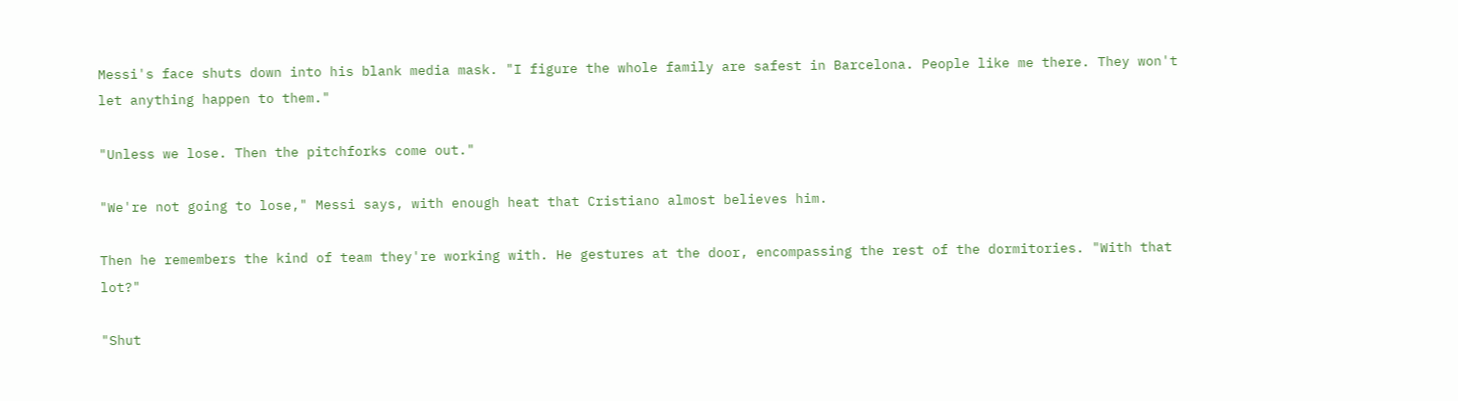Messi's face shuts down into his blank media mask. "I figure the whole family are safest in Barcelona. People like me there. They won't let anything happen to them."

"Unless we lose. Then the pitchforks come out."

"We're not going to lose," Messi says, with enough heat that Cristiano almost believes him.

Then he remembers the kind of team they're working with. He gestures at the door, encompassing the rest of the dormitories. "With that lot?"

"Shut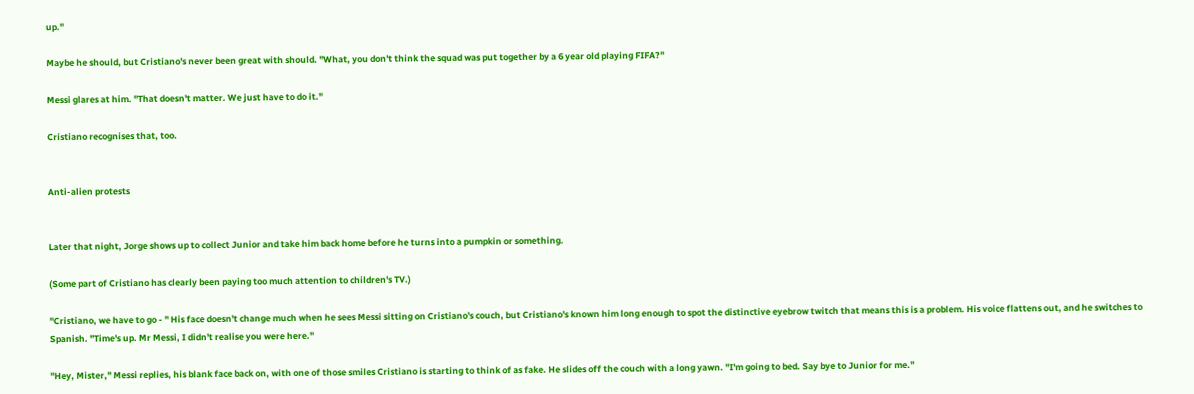up."

Maybe he should, but Cristiano's never been great with should. "What, you don't think the squad was put together by a 6 year old playing FIFA?"

Messi glares at him. "That doesn't matter. We just have to do it."

Cristiano recognises that, too.


Anti-alien protests


Later that night, Jorge shows up to collect Junior and take him back home before he turns into a pumpkin or something.

(Some part of Cristiano has clearly been paying too much attention to children's TV.)

"Cristiano, we have to go - " His face doesn't change much when he sees Messi sitting on Cristiano's couch, but Cristiano's known him long enough to spot the distinctive eyebrow twitch that means this is a problem. His voice flattens out, and he switches to Spanish. "Time's up. Mr Messi, I didn't realise you were here."

"Hey, Mister," Messi replies, his blank face back on, with one of those smiles Cristiano is starting to think of as fake. He slides off the couch with a long yawn. "I'm going to bed. Say bye to Junior for me."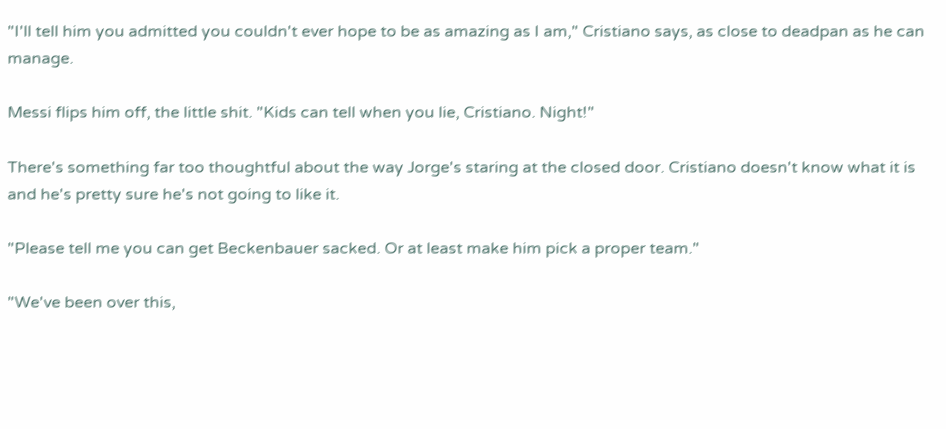"I'll tell him you admitted you couldn't ever hope to be as amazing as I am," Cristiano says, as close to deadpan as he can manage.

Messi flips him off, the little shit. "Kids can tell when you lie, Cristiano. Night!"

There's something far too thoughtful about the way Jorge's staring at the closed door. Cristiano doesn't know what it is and he's pretty sure he's not going to like it.

"Please tell me you can get Beckenbauer sacked. Or at least make him pick a proper team."

"We've been over this,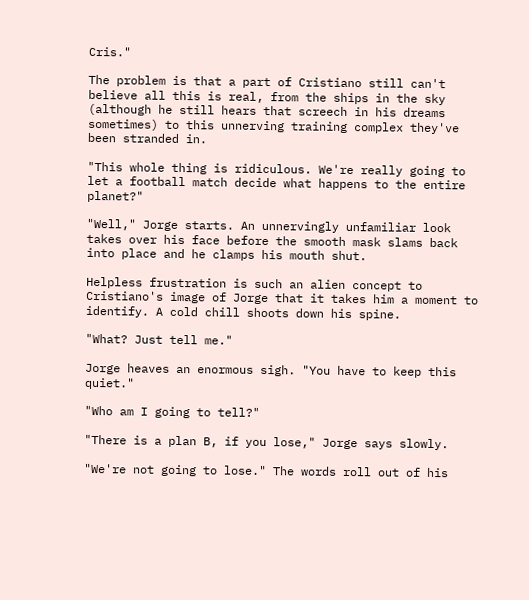Cris."

The problem is that a part of Cristiano still can't believe all this is real, from the ships in the sky (although he still hears that screech in his dreams sometimes) to this unnerving training complex they've been stranded in.

"This whole thing is ridiculous. We're really going to let a football match decide what happens to the entire planet?"

"Well," Jorge starts. An unnervingly unfamiliar look takes over his face before the smooth mask slams back into place and he clamps his mouth shut.

Helpless frustration is such an alien concept to Cristiano's image of Jorge that it takes him a moment to identify. A cold chill shoots down his spine.

"What? Just tell me."

Jorge heaves an enormous sigh. "You have to keep this quiet."

"Who am I going to tell?"

"There is a plan B, if you lose," Jorge says slowly.

"We're not going to lose." The words roll out of his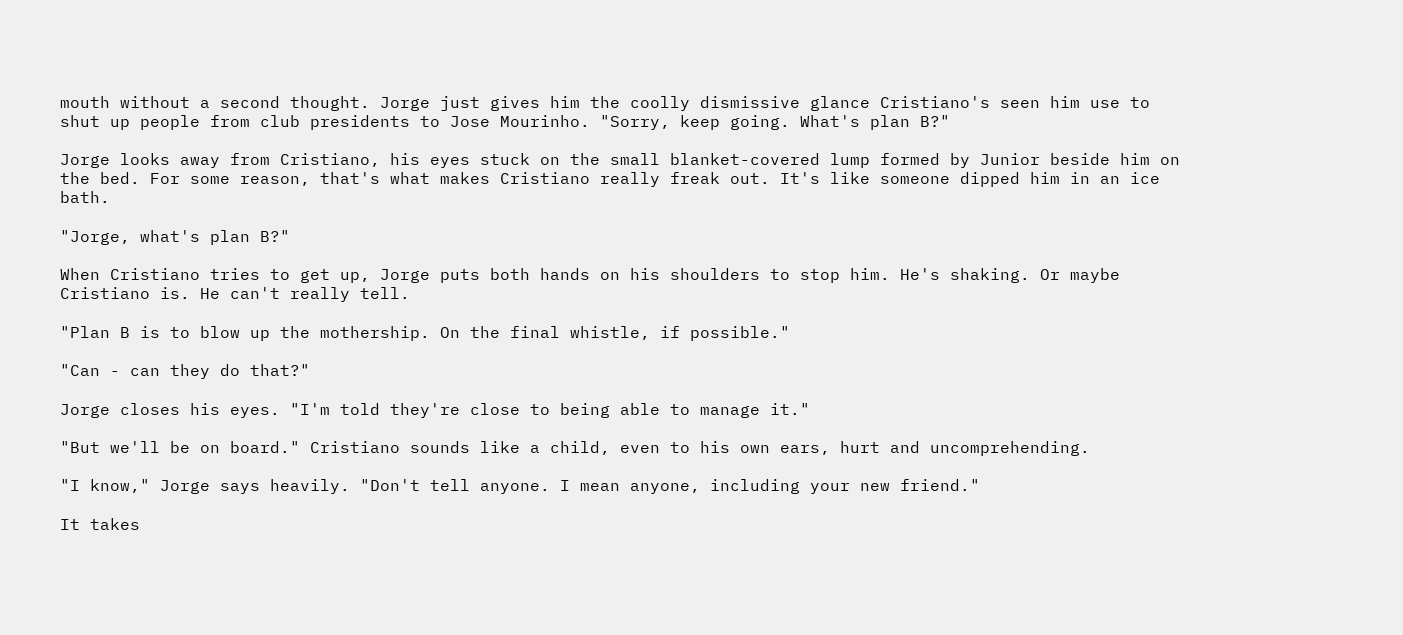mouth without a second thought. Jorge just gives him the coolly dismissive glance Cristiano's seen him use to shut up people from club presidents to Jose Mourinho. "Sorry, keep going. What's plan B?"

Jorge looks away from Cristiano, his eyes stuck on the small blanket-covered lump formed by Junior beside him on the bed. For some reason, that's what makes Cristiano really freak out. It's like someone dipped him in an ice bath.

"Jorge, what's plan B?"

When Cristiano tries to get up, Jorge puts both hands on his shoulders to stop him. He's shaking. Or maybe Cristiano is. He can't really tell.

"Plan B is to blow up the mothership. On the final whistle, if possible."

"Can - can they do that?"

Jorge closes his eyes. "I'm told they're close to being able to manage it."

"But we'll be on board." Cristiano sounds like a child, even to his own ears, hurt and uncomprehending.

"I know," Jorge says heavily. "Don't tell anyone. I mean anyone, including your new friend."

It takes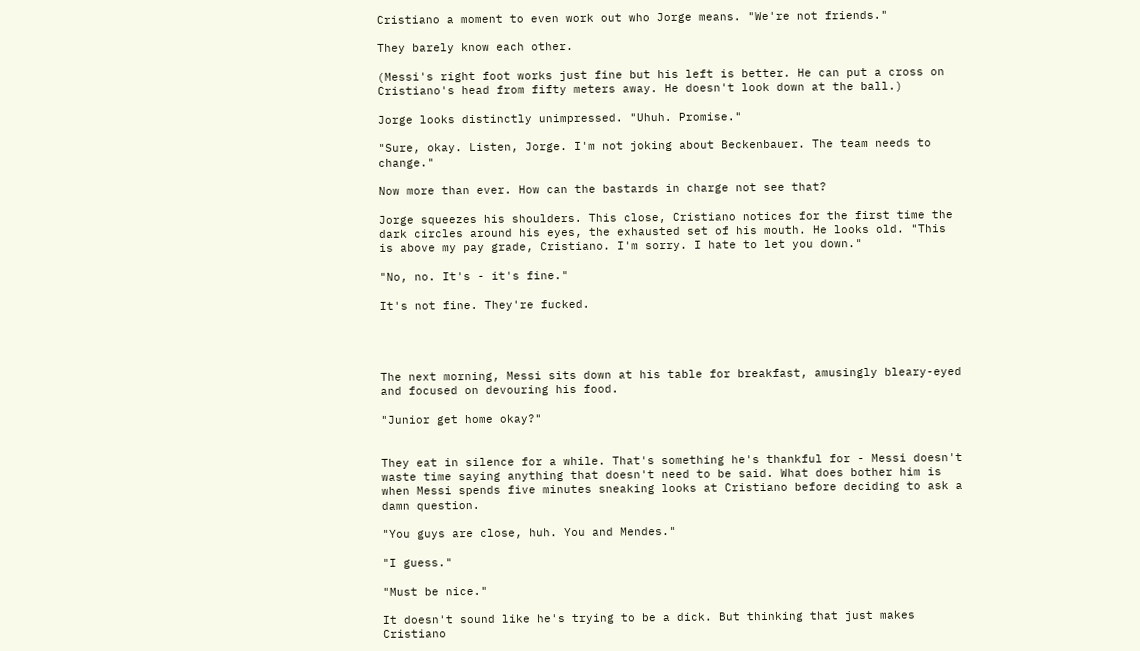Cristiano a moment to even work out who Jorge means. "We're not friends."

They barely know each other.

(Messi's right foot works just fine but his left is better. He can put a cross on Cristiano's head from fifty meters away. He doesn't look down at the ball.)

Jorge looks distinctly unimpressed. "Uhuh. Promise."

"Sure, okay. Listen, Jorge. I'm not joking about Beckenbauer. The team needs to change."

Now more than ever. How can the bastards in charge not see that?

Jorge squeezes his shoulders. This close, Cristiano notices for the first time the dark circles around his eyes, the exhausted set of his mouth. He looks old. "This is above my pay grade, Cristiano. I'm sorry. I hate to let you down."

"No, no. It's - it's fine."

It's not fine. They're fucked.




The next morning, Messi sits down at his table for breakfast, amusingly bleary-eyed and focused on devouring his food.

"Junior get home okay?"


They eat in silence for a while. That's something he's thankful for - Messi doesn't waste time saying anything that doesn't need to be said. What does bother him is when Messi spends five minutes sneaking looks at Cristiano before deciding to ask a damn question.

"You guys are close, huh. You and Mendes."

"I guess."

"Must be nice."

It doesn't sound like he's trying to be a dick. But thinking that just makes Cristiano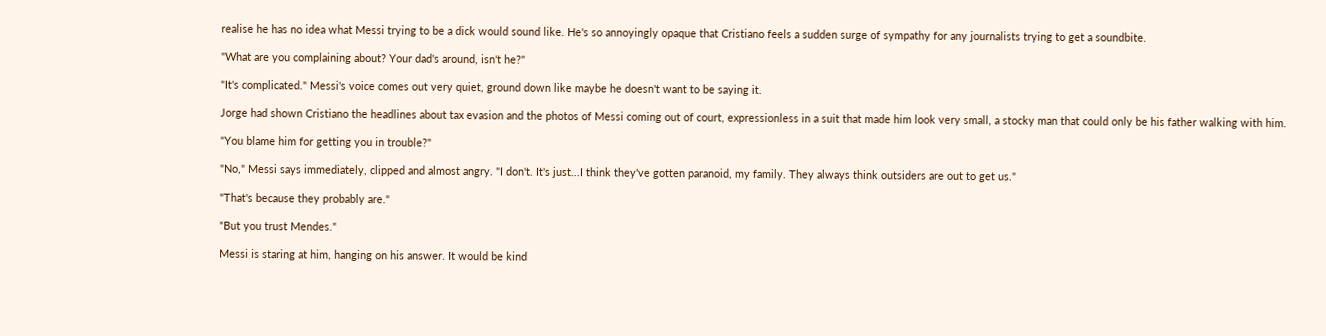realise he has no idea what Messi trying to be a dick would sound like. He's so annoyingly opaque that Cristiano feels a sudden surge of sympathy for any journalists trying to get a soundbite.

"What are you complaining about? Your dad's around, isn't he?"

"It's complicated." Messi's voice comes out very quiet, ground down like maybe he doesn't want to be saying it.

Jorge had shown Cristiano the headlines about tax evasion and the photos of Messi coming out of court, expressionless in a suit that made him look very small, a stocky man that could only be his father walking with him.

"You blame him for getting you in trouble?"

"No," Messi says immediately, clipped and almost angry. "I don't. It's just...I think they've gotten paranoid, my family. They always think outsiders are out to get us."

"That's because they probably are."

"But you trust Mendes."

Messi is staring at him, hanging on his answer. It would be kind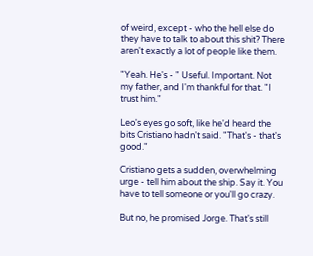of weird, except - who the hell else do they have to talk to about this shit? There aren't exactly a lot of people like them.

"Yeah. He's - " Useful. Important. Not my father, and I'm thankful for that. "I trust him."

Leo's eyes go soft, like he'd heard the bits Cristiano hadn't said. "That's - that's good."

Cristiano gets a sudden, overwhelming urge - tell him about the ship. Say it. You have to tell someone or you'll go crazy.

But no, he promised Jorge. That's still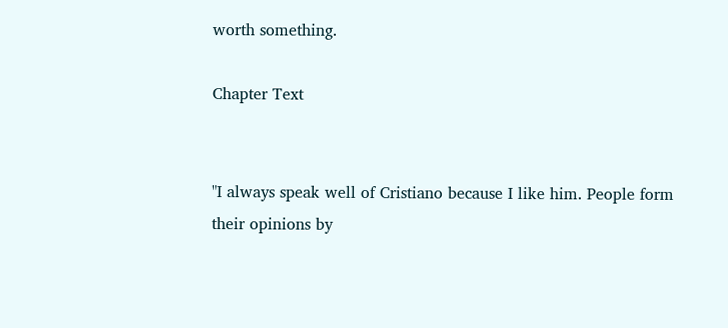worth something.

Chapter Text


"I always speak well of Cristiano because I like him. People form their opinions by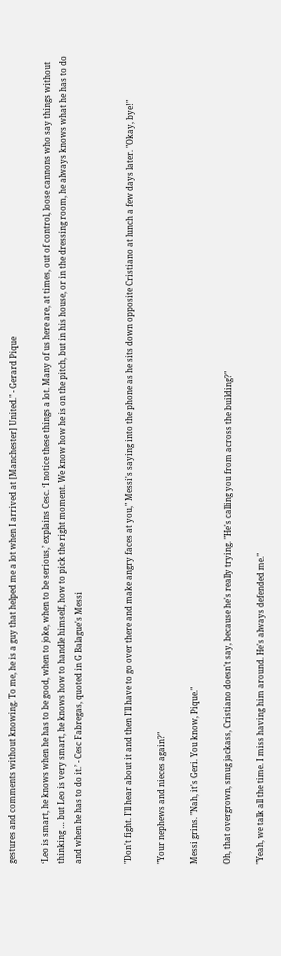gestures and comments without knowing. To me, he is a guy that helped me a lot when I arrived at [Manchester] United." - Gerard Pique

‘Leo is smart, he knows when he has to be good, when to joke, when to be serious,’ explains Cesc. ‘I notice these things a lot. Many of us here are, at times, out of control, loose cannons who say things without thinking … but Leo is very smart, he knows how to handle himself, how to pick the right moment. We know how he is on the pitch, but in his house, or in the dressing room, he always knows what he has to do and when he has to do it.’ - Cesc Fabregas, quoted in G Balague's Messi


"Don't fight. I'll hear about it and then I'll have to go over there and make angry faces at you," Messi's saying into the phone as he sits down opposite Cristiano at lunch a few days later. "Okay, bye!"

"Your nephews and nieces again?"

Messi grins. "Nah, it's Geri. You know, Pique."

Oh, that overgrown, smug jackass, Cristiano doesn't say, because he's really trying. "He's calling you from across the building?"

"Yeah, we talk all the time. I miss having him around. He's always defended me."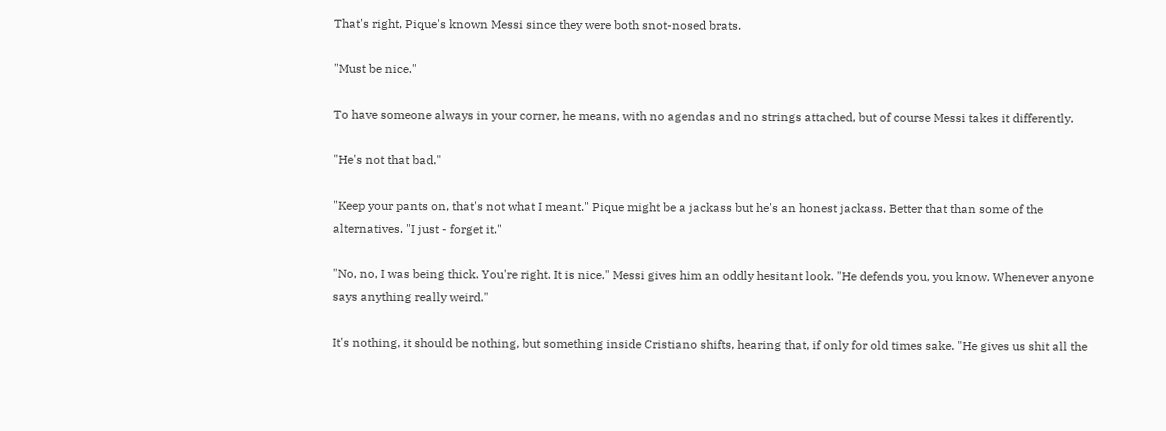That's right, Pique's known Messi since they were both snot-nosed brats.

"Must be nice."

To have someone always in your corner, he means, with no agendas and no strings attached, but of course Messi takes it differently.

"He's not that bad."

"Keep your pants on, that's not what I meant." Pique might be a jackass but he's an honest jackass. Better that than some of the alternatives. "I just - forget it."

"No, no, I was being thick. You're right. It is nice." Messi gives him an oddly hesitant look. "He defends you, you know. Whenever anyone says anything really weird."

It's nothing, it should be nothing, but something inside Cristiano shifts, hearing that, if only for old times sake. "He gives us shit all the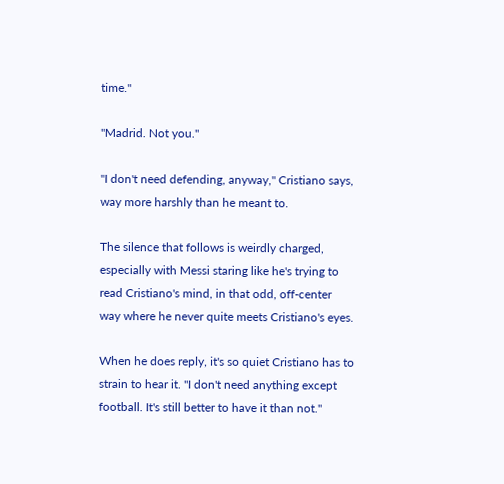time."

"Madrid. Not you."

"I don't need defending, anyway," Cristiano says, way more harshly than he meant to.

The silence that follows is weirdly charged, especially with Messi staring like he's trying to read Cristiano's mind, in that odd, off-center way where he never quite meets Cristiano's eyes.

When he does reply, it's so quiet Cristiano has to strain to hear it. "I don't need anything except football. It's still better to have it than not."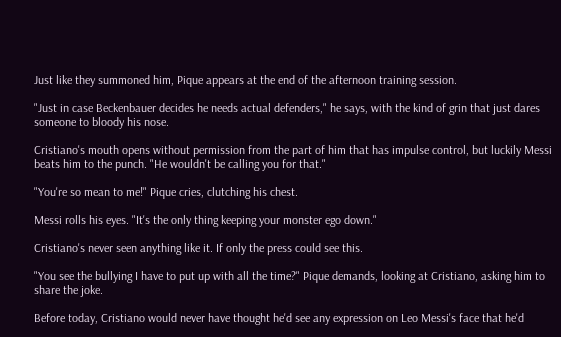Just like they summoned him, Pique appears at the end of the afternoon training session.

"Just in case Beckenbauer decides he needs actual defenders," he says, with the kind of grin that just dares someone to bloody his nose.

Cristiano's mouth opens without permission from the part of him that has impulse control, but luckily Messi beats him to the punch. "He wouldn't be calling you for that."

"You're so mean to me!" Pique cries, clutching his chest.

Messi rolls his eyes. "It's the only thing keeping your monster ego down."

Cristiano's never seen anything like it. If only the press could see this.

"You see the bullying I have to put up with all the time?" Pique demands, looking at Cristiano, asking him to share the joke.

Before today, Cristiano would never have thought he'd see any expression on Leo Messi's face that he'd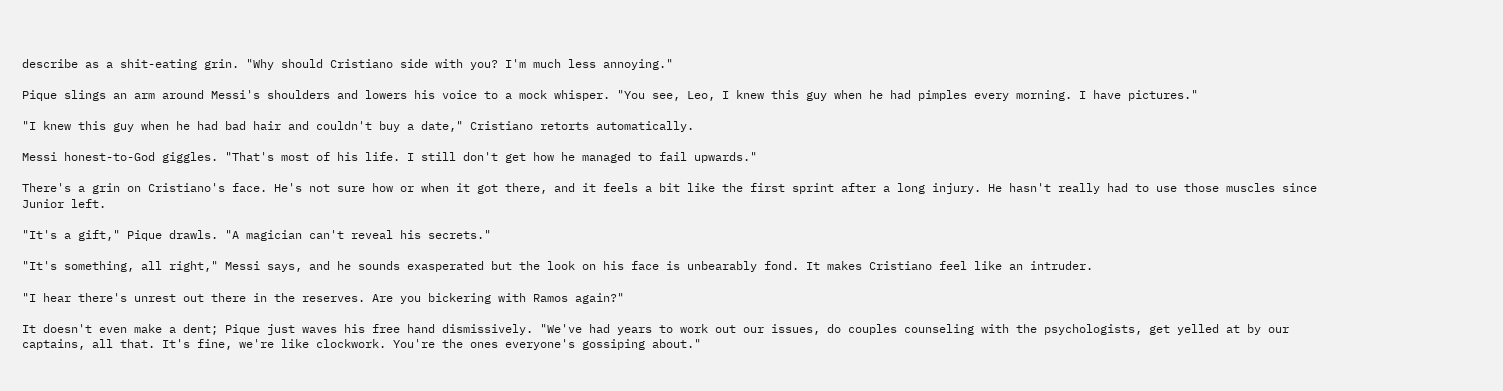describe as a shit-eating grin. "Why should Cristiano side with you? I'm much less annoying."

Pique slings an arm around Messi's shoulders and lowers his voice to a mock whisper. "You see, Leo, I knew this guy when he had pimples every morning. I have pictures."

"I knew this guy when he had bad hair and couldn't buy a date," Cristiano retorts automatically.

Messi honest-to-God giggles. "That's most of his life. I still don't get how he managed to fail upwards."

There's a grin on Cristiano's face. He's not sure how or when it got there, and it feels a bit like the first sprint after a long injury. He hasn't really had to use those muscles since Junior left.

"It's a gift," Pique drawls. "A magician can't reveal his secrets."

"It's something, all right," Messi says, and he sounds exasperated but the look on his face is unbearably fond. It makes Cristiano feel like an intruder.

"I hear there's unrest out there in the reserves. Are you bickering with Ramos again?"

It doesn't even make a dent; Pique just waves his free hand dismissively. "We've had years to work out our issues, do couples counseling with the psychologists, get yelled at by our captains, all that. It's fine, we're like clockwork. You're the ones everyone's gossiping about."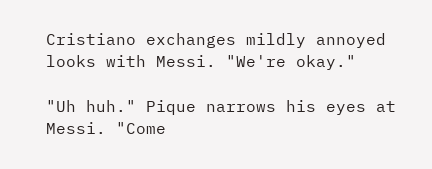Cristiano exchanges mildly annoyed looks with Messi. "We're okay."

"Uh huh." Pique narrows his eyes at Messi. "Come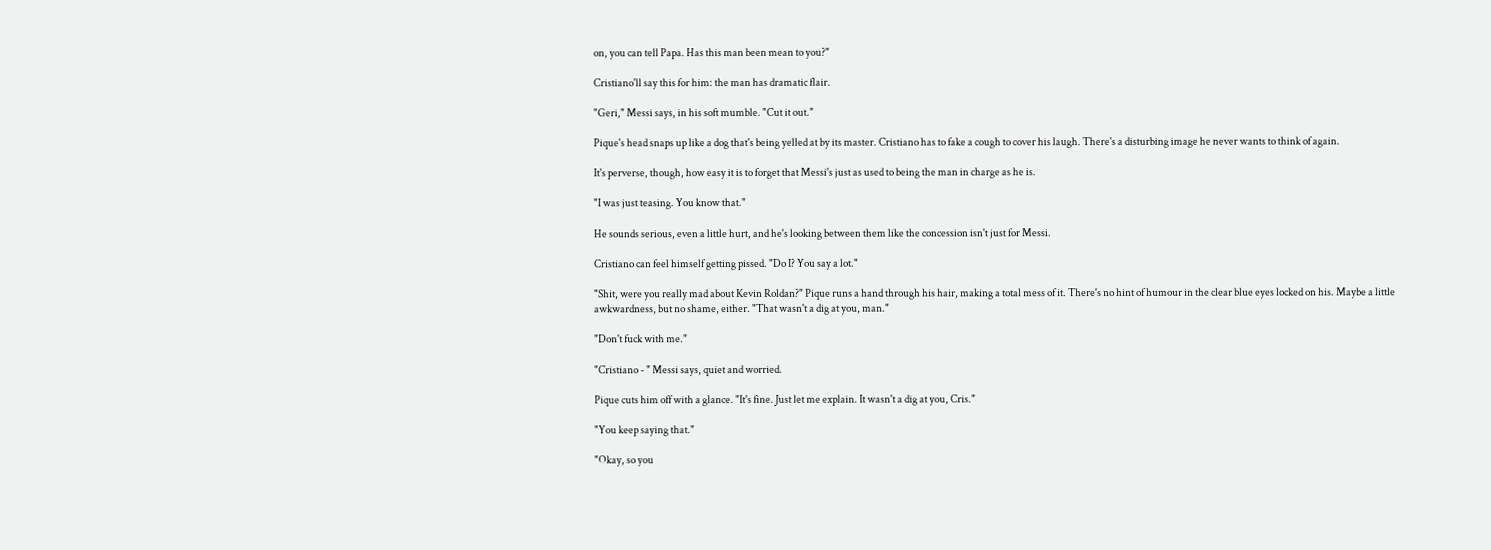on, you can tell Papa. Has this man been mean to you?"

Cristiano'll say this for him: the man has dramatic flair.

"Geri," Messi says, in his soft mumble. "Cut it out."

Pique's head snaps up like a dog that's being yelled at by its master. Cristiano has to fake a cough to cover his laugh. There's a disturbing image he never wants to think of again.

It's perverse, though, how easy it is to forget that Messi's just as used to being the man in charge as he is.

"I was just teasing. You know that."

He sounds serious, even a little hurt, and he's looking between them like the concession isn't just for Messi.

Cristiano can feel himself getting pissed. "Do I? You say a lot."

"Shit, were you really mad about Kevin Roldan?" Pique runs a hand through his hair, making a total mess of it. There's no hint of humour in the clear blue eyes locked on his. Maybe a little awkwardness, but no shame, either. "That wasn't a dig at you, man."

"Don't fuck with me."

"Cristiano - " Messi says, quiet and worried.

Pique cuts him off with a glance. "It's fine. Just let me explain. It wasn't a dig at you, Cris."

"You keep saying that."

"Okay, so you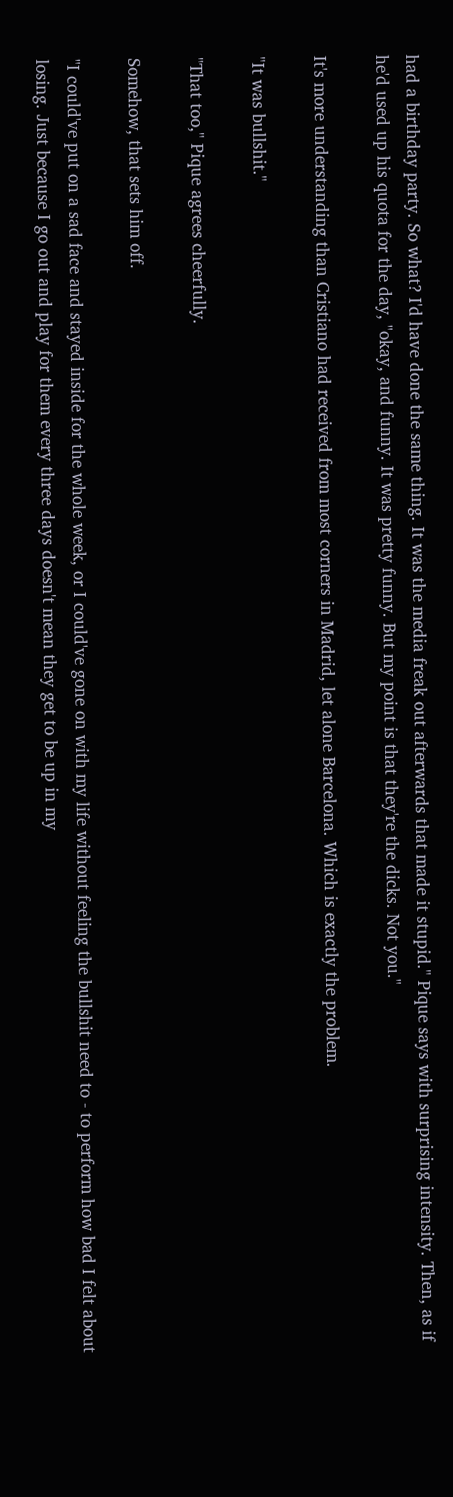had a birthday party. So what? I'd have done the same thing. It was the media freak out afterwards that made it stupid." Pique says with surprising intensity. Then, as if he'd used up his quota for the day, "okay, and funny. It was pretty funny. But my point is that they're the dicks. Not you."

It's more understanding than Cristiano had received from most corners in Madrid, let alone Barcelona. Which is exactly the problem.

"It was bullshit."

"That too," Pique agrees cheerfully.

Somehow, that sets him off.

"I could've put on a sad face and stayed inside for the whole week, or I could've gone on with my life without feeling the bullshit need to - to perform how bad I felt about losing. Just because I go out and play for them every three days doesn't mean they get to be up in my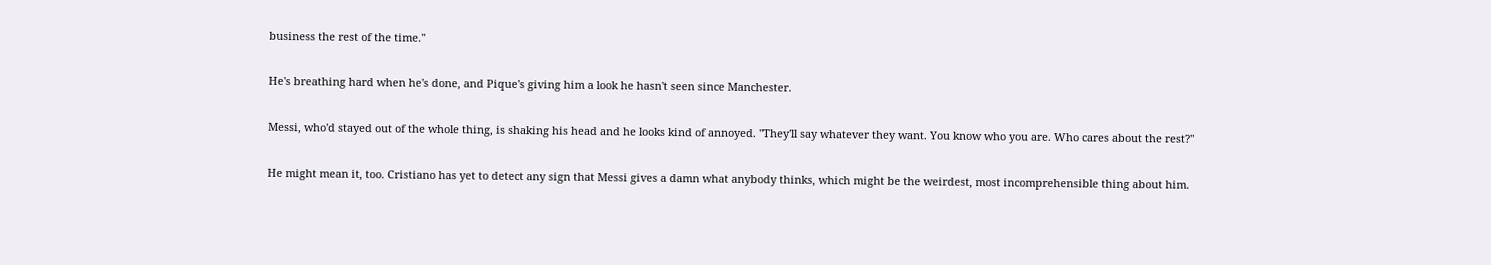business the rest of the time."

He's breathing hard when he's done, and Pique's giving him a look he hasn't seen since Manchester.

Messi, who'd stayed out of the whole thing, is shaking his head and he looks kind of annoyed. "They'll say whatever they want. You know who you are. Who cares about the rest?"

He might mean it, too. Cristiano has yet to detect any sign that Messi gives a damn what anybody thinks, which might be the weirdest, most incomprehensible thing about him.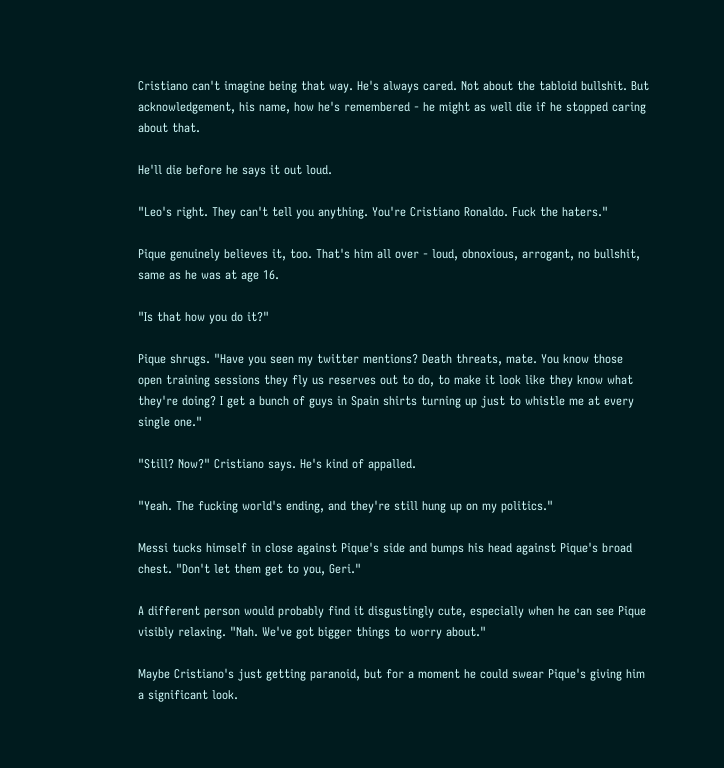Cristiano can't imagine being that way. He's always cared. Not about the tabloid bullshit. But acknowledgement, his name, how he's remembered - he might as well die if he stopped caring about that.

He'll die before he says it out loud.

"Leo's right. They can't tell you anything. You're Cristiano Ronaldo. Fuck the haters."

Pique genuinely believes it, too. That's him all over - loud, obnoxious, arrogant, no bullshit, same as he was at age 16.

"Is that how you do it?"

Pique shrugs. "Have you seen my twitter mentions? Death threats, mate. You know those open training sessions they fly us reserves out to do, to make it look like they know what they're doing? I get a bunch of guys in Spain shirts turning up just to whistle me at every single one."

"Still? Now?" Cristiano says. He's kind of appalled.

"Yeah. The fucking world's ending, and they're still hung up on my politics."

Messi tucks himself in close against Pique's side and bumps his head against Pique's broad chest. "Don't let them get to you, Geri."

A different person would probably find it disgustingly cute, especially when he can see Pique visibly relaxing. "Nah. We've got bigger things to worry about."

Maybe Cristiano's just getting paranoid, but for a moment he could swear Pique's giving him a significant look.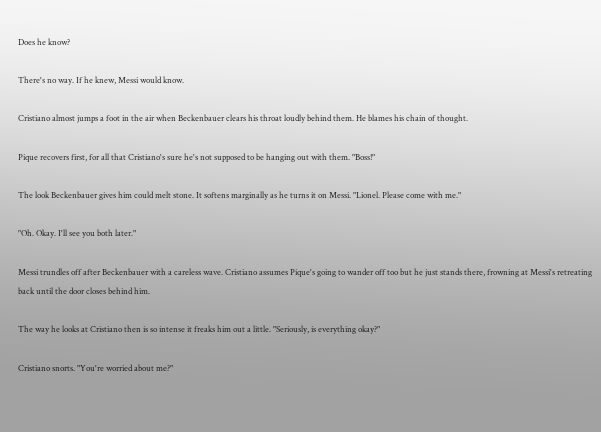Does he know?

There's no way. If he knew, Messi would know.

Cristiano almost jumps a foot in the air when Beckenbauer clears his throat loudly behind them. He blames his chain of thought.

Pique recovers first, for all that Cristiano's sure he's not supposed to be hanging out with them. "Boss!"

The look Beckenbauer gives him could melt stone. It softens marginally as he turns it on Messi. "Lionel. Please come with me."

"Oh. Okay. I'll see you both later."

Messi trundles off after Beckenbauer with a careless wave. Cristiano assumes Pique's going to wander off too but he just stands there, frowning at Messi's retreating back until the door closes behind him.

The way he looks at Cristiano then is so intense it freaks him out a little. "Seriously, is everything okay?"

Cristiano snorts. "You're worried about me?"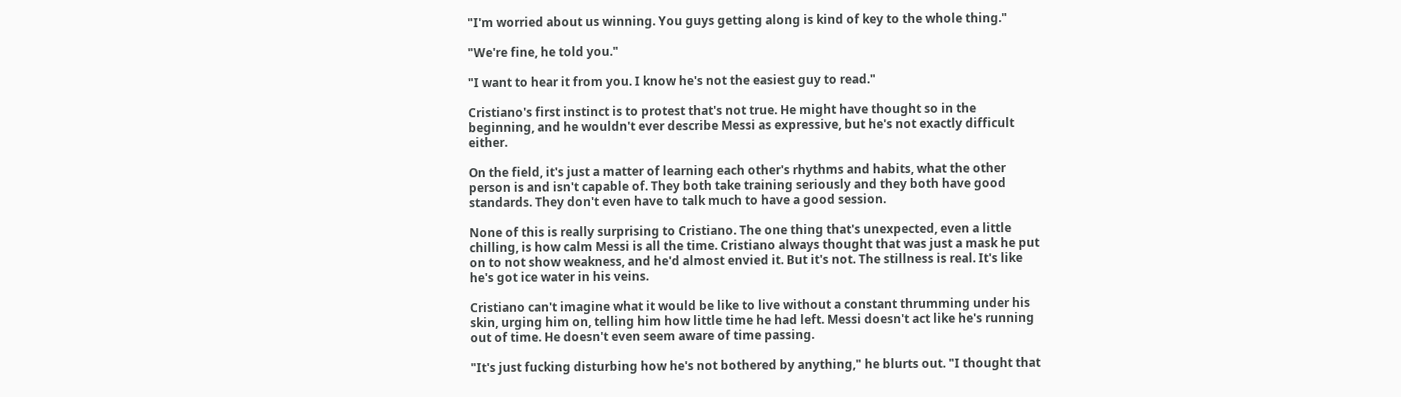"I'm worried about us winning. You guys getting along is kind of key to the whole thing."

"We're fine, he told you."

"I want to hear it from you. I know he's not the easiest guy to read."

Cristiano's first instinct is to protest that's not true. He might have thought so in the beginning, and he wouldn't ever describe Messi as expressive, but he's not exactly difficult either.

On the field, it's just a matter of learning each other's rhythms and habits, what the other person is and isn't capable of. They both take training seriously and they both have good standards. They don't even have to talk much to have a good session.

None of this is really surprising to Cristiano. The one thing that's unexpected, even a little chilling, is how calm Messi is all the time. Cristiano always thought that was just a mask he put on to not show weakness, and he'd almost envied it. But it's not. The stillness is real. It's like he's got ice water in his veins.

Cristiano can't imagine what it would be like to live without a constant thrumming under his skin, urging him on, telling him how little time he had left. Messi doesn't act like he's running out of time. He doesn't even seem aware of time passing.

"It's just fucking disturbing how he's not bothered by anything," he blurts out. "I thought that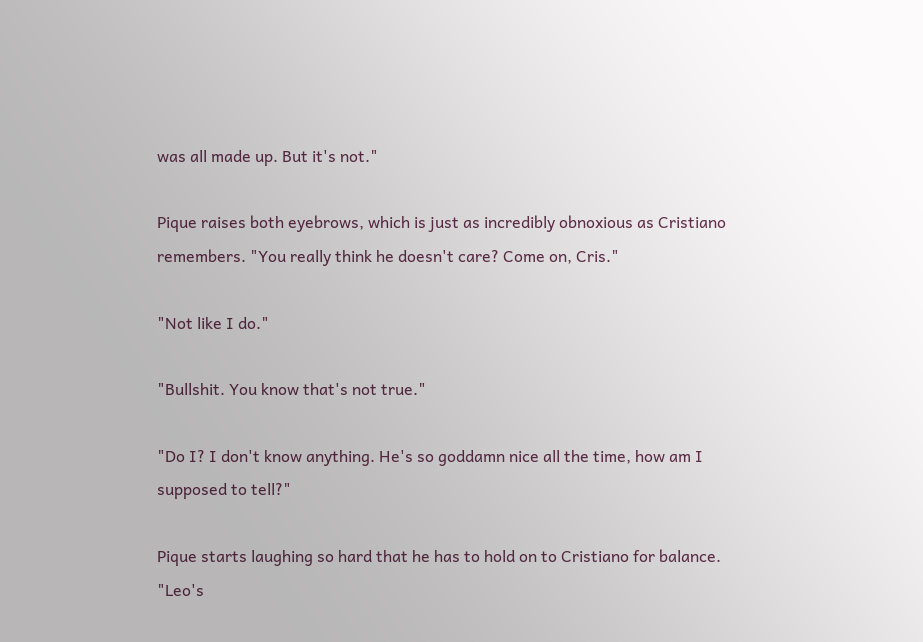was all made up. But it's not."

Pique raises both eyebrows, which is just as incredibly obnoxious as Cristiano remembers. "You really think he doesn't care? Come on, Cris."

"Not like I do."

"Bullshit. You know that's not true."

"Do I? I don't know anything. He's so goddamn nice all the time, how am I supposed to tell?"

Pique starts laughing so hard that he has to hold on to Cristiano for balance. "Leo's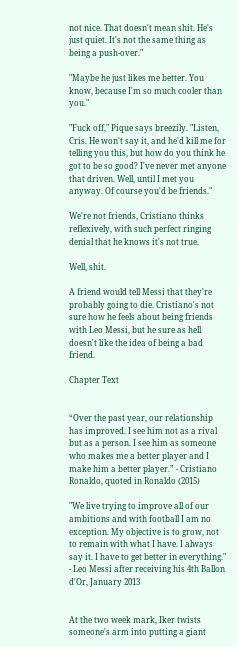not nice. That doesn't mean shit. He's just quiet. It's not the same thing as being a push-over."

"Maybe he just likes me better. You know, because I'm so much cooler than you."

"Fuck off," Pique says breezily. "Listen, Cris. He won't say it, and he'd kill me for telling you this, but how do you think he got to be so good? I've never met anyone that driven. Well, until I met you anyway. Of course you'd be friends."

We're not friends, Cristiano thinks reflexively, with such perfect ringing denial that he knows it's not true.

Well, shit.

A friend would tell Messi that they're probably going to die. Cristiano's not sure how he feels about being friends with Leo Messi, but he sure as hell doesn't like the idea of being a bad friend.

Chapter Text


“Over the past year, our relationship has improved. I see him not as a rival but as a person. I see him as someone who makes me a better player and I make him a better player.” - Cristiano Ronaldo, quoted in Ronaldo (2015)

"We live trying to improve all of our ambitions and with football I am no exception. My objective is to grow, not to remain with what I have. I always say it. I have to get better in everything." - Leo Messi after receiving his 4th Ballon d'Or, January 2013


At the two week mark, Iker twists someone's arm into putting a giant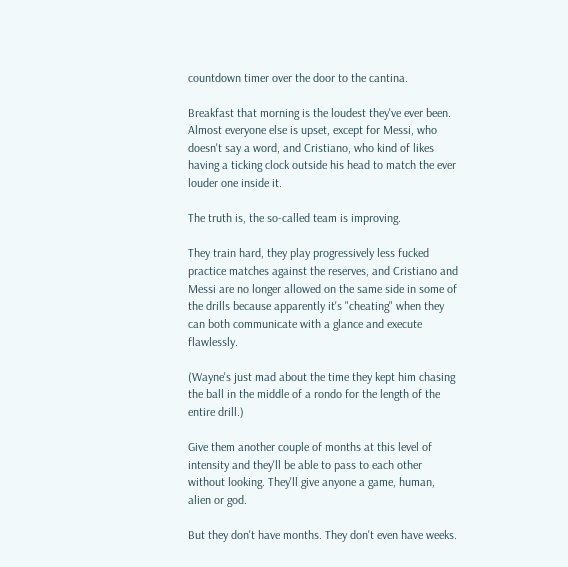countdown timer over the door to the cantina.

Breakfast that morning is the loudest they've ever been. Almost everyone else is upset, except for Messi, who doesn't say a word, and Cristiano, who kind of likes having a ticking clock outside his head to match the ever louder one inside it.

The truth is, the so-called team is improving.

They train hard, they play progressively less fucked practice matches against the reserves, and Cristiano and Messi are no longer allowed on the same side in some of the drills because apparently it's "cheating" when they can both communicate with a glance and execute flawlessly.

(Wayne's just mad about the time they kept him chasing the ball in the middle of a rondo for the length of the entire drill.)

Give them another couple of months at this level of intensity and they'll be able to pass to each other without looking. They'll give anyone a game, human, alien or god.

But they don't have months. They don't even have weeks.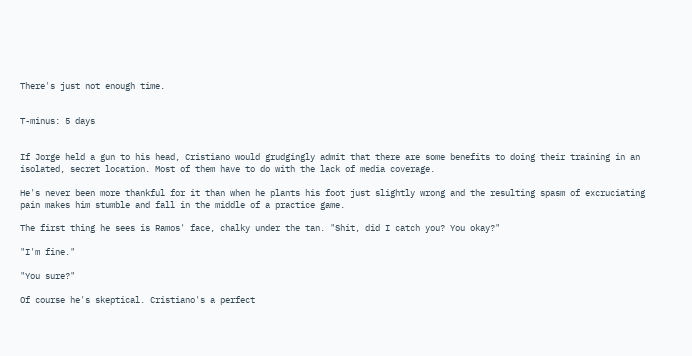There's just not enough time.


T-minus: 5 days


If Jorge held a gun to his head, Cristiano would grudgingly admit that there are some benefits to doing their training in an isolated, secret location. Most of them have to do with the lack of media coverage.

He's never been more thankful for it than when he plants his foot just slightly wrong and the resulting spasm of excruciating pain makes him stumble and fall in the middle of a practice game.

The first thing he sees is Ramos' face, chalky under the tan. "Shit, did I catch you? You okay?"

"I'm fine."

"You sure?"

Of course he's skeptical. Cristiano's a perfect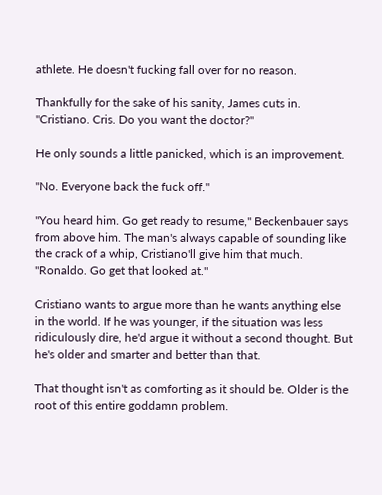athlete. He doesn't fucking fall over for no reason.

Thankfully for the sake of his sanity, James cuts in. "Cristiano. Cris. Do you want the doctor?"

He only sounds a little panicked, which is an improvement.

"No. Everyone back the fuck off."

"You heard him. Go get ready to resume," Beckenbauer says from above him. The man's always capable of sounding like the crack of a whip, Cristiano'll give him that much. "Ronaldo. Go get that looked at."

Cristiano wants to argue more than he wants anything else in the world. If he was younger, if the situation was less ridiculously dire, he'd argue it without a second thought. But he's older and smarter and better than that.

That thought isn't as comforting as it should be. Older is the root of this entire goddamn problem.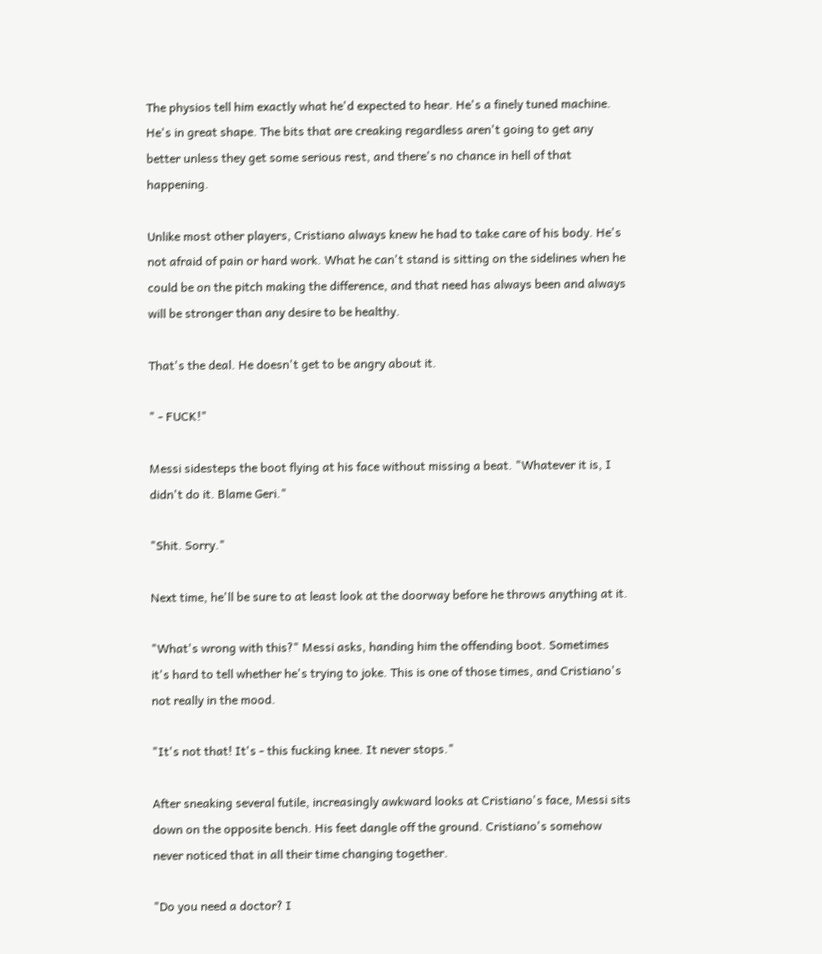The physios tell him exactly what he'd expected to hear. He's a finely tuned machine. He's in great shape. The bits that are creaking regardless aren't going to get any better unless they get some serious rest, and there's no chance in hell of that happening.

Unlike most other players, Cristiano always knew he had to take care of his body. He's not afraid of pain or hard work. What he can't stand is sitting on the sidelines when he could be on the pitch making the difference, and that need has always been and always will be stronger than any desire to be healthy.

That's the deal. He doesn't get to be angry about it.

" - FUCK!"

Messi sidesteps the boot flying at his face without missing a beat. "Whatever it is, I didn't do it. Blame Geri."

"Shit. Sorry."

Next time, he'll be sure to at least look at the doorway before he throws anything at it.

"What's wrong with this?" Messi asks, handing him the offending boot. Sometimes it's hard to tell whether he's trying to joke. This is one of those times, and Cristiano's not really in the mood.

"It's not that! It's - this fucking knee. It never stops."

After sneaking several futile, increasingly awkward looks at Cristiano's face, Messi sits down on the opposite bench. His feet dangle off the ground. Cristiano's somehow never noticed that in all their time changing together.

"Do you need a doctor? I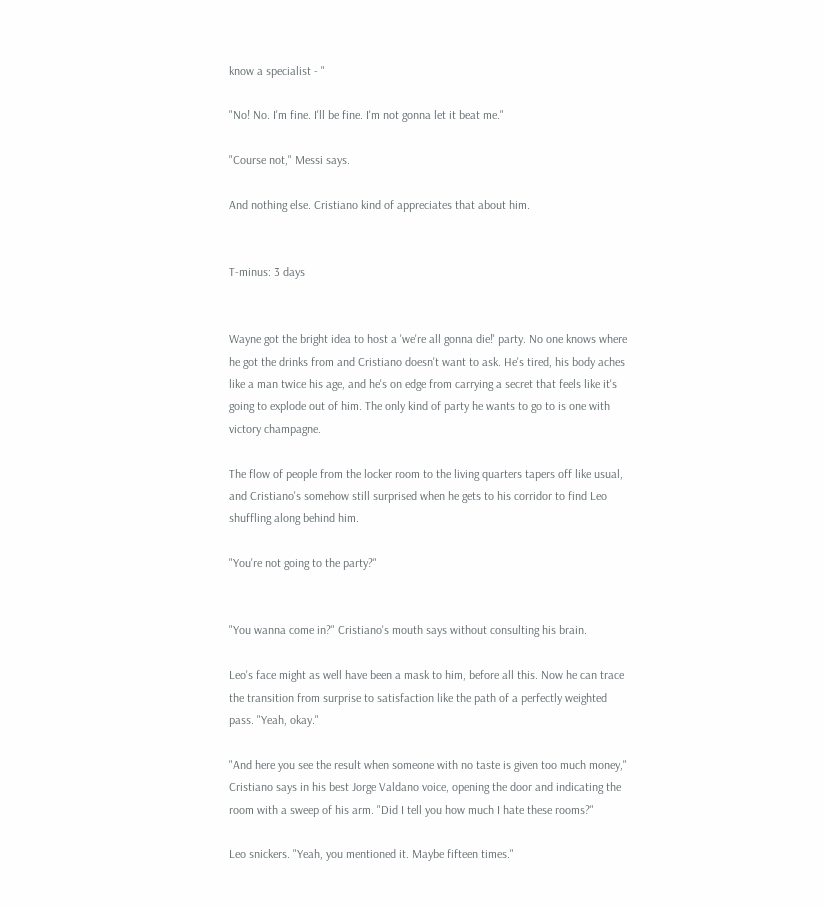know a specialist - "

"No! No. I'm fine. I'll be fine. I'm not gonna let it beat me."

"Course not," Messi says.

And nothing else. Cristiano kind of appreciates that about him.


T-minus: 3 days


Wayne got the bright idea to host a 'we're all gonna die!' party. No one knows where he got the drinks from and Cristiano doesn't want to ask. He's tired, his body aches like a man twice his age, and he's on edge from carrying a secret that feels like it's going to explode out of him. The only kind of party he wants to go to is one with victory champagne.

The flow of people from the locker room to the living quarters tapers off like usual, and Cristiano's somehow still surprised when he gets to his corridor to find Leo shuffling along behind him.

"You're not going to the party?"


"You wanna come in?" Cristiano's mouth says without consulting his brain.

Leo's face might as well have been a mask to him, before all this. Now he can trace the transition from surprise to satisfaction like the path of a perfectly weighted pass. "Yeah, okay."

"And here you see the result when someone with no taste is given too much money," Cristiano says in his best Jorge Valdano voice, opening the door and indicating the room with a sweep of his arm. "Did I tell you how much I hate these rooms?"

Leo snickers. "Yeah, you mentioned it. Maybe fifteen times."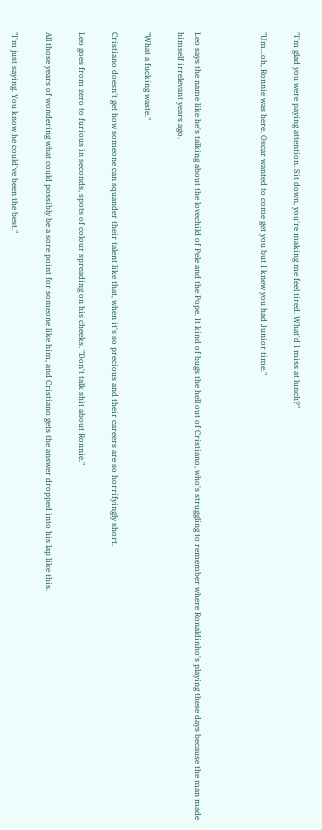"I'm glad you were paying attention. Sit down, you're making me feel tired. What'd I miss at lunch?"

"Um...oh, Ronnie was here. Oscar wanted to come get you but I knew you had Junior time."



Leo says the name like he's talking about the lovechild of Pele and the Pope. It kind of bugs the hell out of Cristiano, who's struggling to remember where Ronaldinho's playing these days because the man made himself irrelevant years ago.

"What a fucking waste."

Cristiano doesn't get how someone can squander their talent like that, when it's so precious and their careers are so horrifyingly short.

Leo goes from zero to furious in seconds, spots of colour spreading on his cheeks. "Don't talk shit about Ronnie."

All those years of wondering what could possibly be a sore point for someone like him, and Cristiano gets the answer dropped into his lap like this.

"I'm just saying. You know he could've been the best."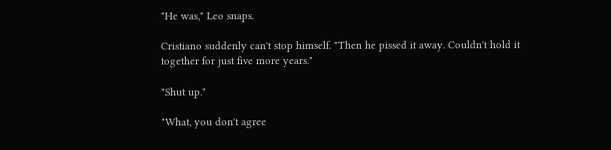"He was," Leo snaps.

Cristiano suddenly can't stop himself. "Then he pissed it away. Couldn't hold it together for just five more years."

"Shut up."

"What, you don't agree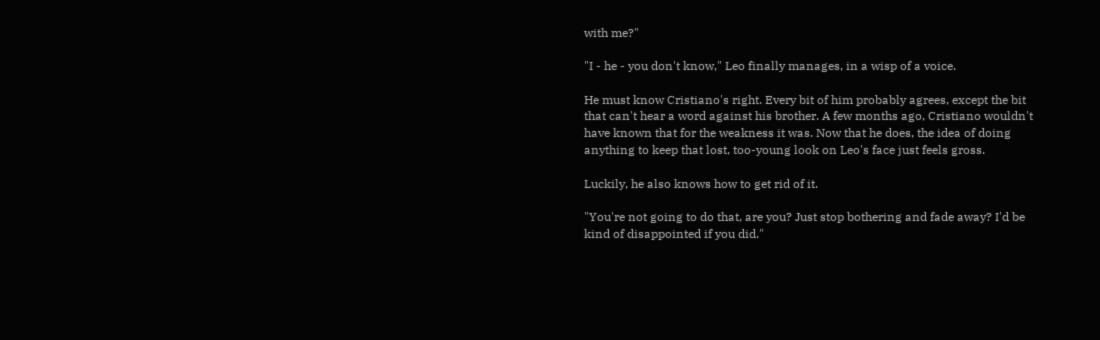with me?"

"I - he - you don't know," Leo finally manages, in a wisp of a voice.

He must know Cristiano's right. Every bit of him probably agrees, except the bit that can't hear a word against his brother. A few months ago, Cristiano wouldn't have known that for the weakness it was. Now that he does, the idea of doing anything to keep that lost, too-young look on Leo's face just feels gross.

Luckily, he also knows how to get rid of it.

"You're not going to do that, are you? Just stop bothering and fade away? I'd be kind of disappointed if you did."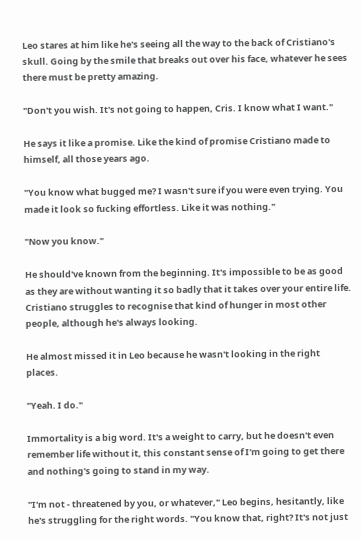Leo stares at him like he's seeing all the way to the back of Cristiano's skull. Going by the smile that breaks out over his face, whatever he sees there must be pretty amazing.

"Don't you wish. It's not going to happen, Cris. I know what I want."

He says it like a promise. Like the kind of promise Cristiano made to himself, all those years ago.

"You know what bugged me? I wasn't sure if you were even trying. You made it look so fucking effortless. Like it was nothing."

"Now you know."

He should've known from the beginning. It's impossible to be as good as they are without wanting it so badly that it takes over your entire life. Cristiano struggles to recognise that kind of hunger in most other people, although he's always looking.

He almost missed it in Leo because he wasn't looking in the right places.

"Yeah. I do."

Immortality is a big word. It's a weight to carry, but he doesn't even remember life without it, this constant sense of I'm going to get there and nothing's going to stand in my way.

"I'm not - threatened by you, or whatever," Leo begins, hesitantly, like he's struggling for the right words. "You know that, right? It's not just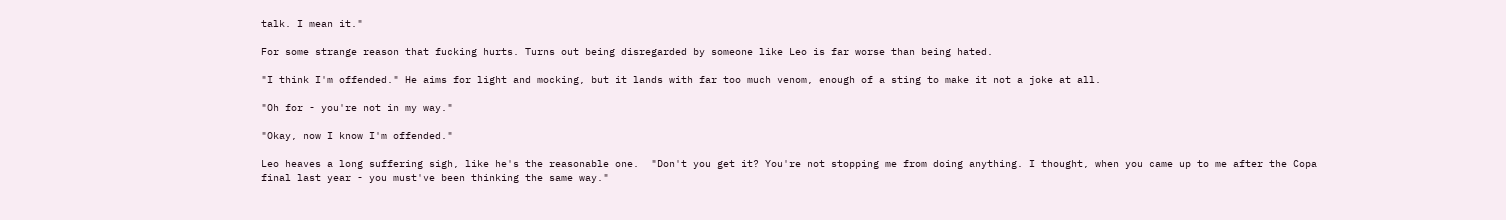talk. I mean it."

For some strange reason that fucking hurts. Turns out being disregarded by someone like Leo is far worse than being hated.

"I think I'm offended." He aims for light and mocking, but it lands with far too much venom, enough of a sting to make it not a joke at all.

"Oh for - you're not in my way."

"Okay, now I know I'm offended."

Leo heaves a long suffering sigh, like he's the reasonable one.  "Don't you get it? You're not stopping me from doing anything. I thought, when you came up to me after the Copa final last year - you must've been thinking the same way."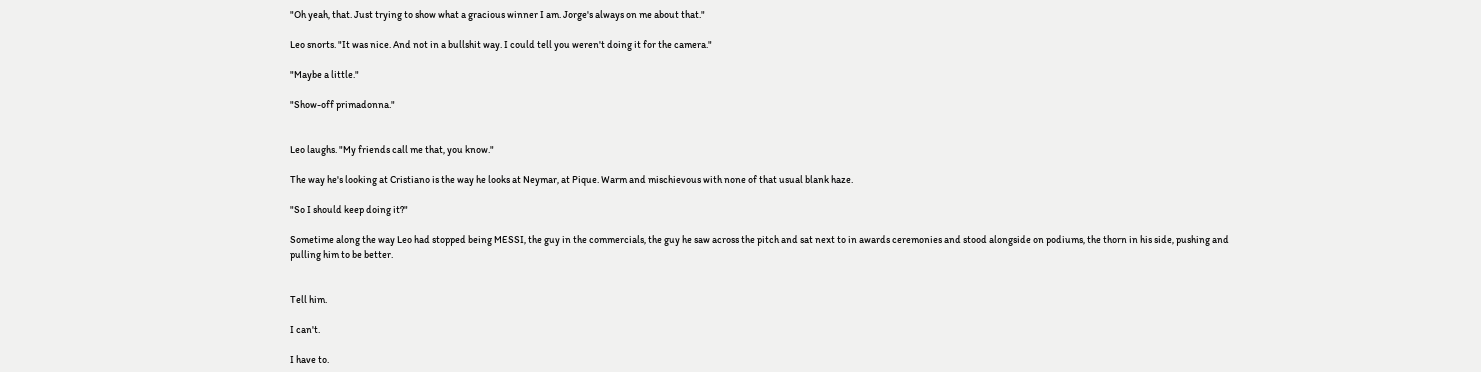"Oh yeah, that. Just trying to show what a gracious winner I am. Jorge's always on me about that."

Leo snorts. "It was nice. And not in a bullshit way. I could tell you weren't doing it for the camera."

"Maybe a little."

"Show-off primadonna."


Leo laughs. "My friends call me that, you know."

The way he's looking at Cristiano is the way he looks at Neymar, at Pique. Warm and mischievous with none of that usual blank haze.

"So I should keep doing it?"

Sometime along the way Leo had stopped being MESSI, the guy in the commercials, the guy he saw across the pitch and sat next to in awards ceremonies and stood alongside on podiums, the thorn in his side, pushing and pulling him to be better.


Tell him.

I can't.

I have to.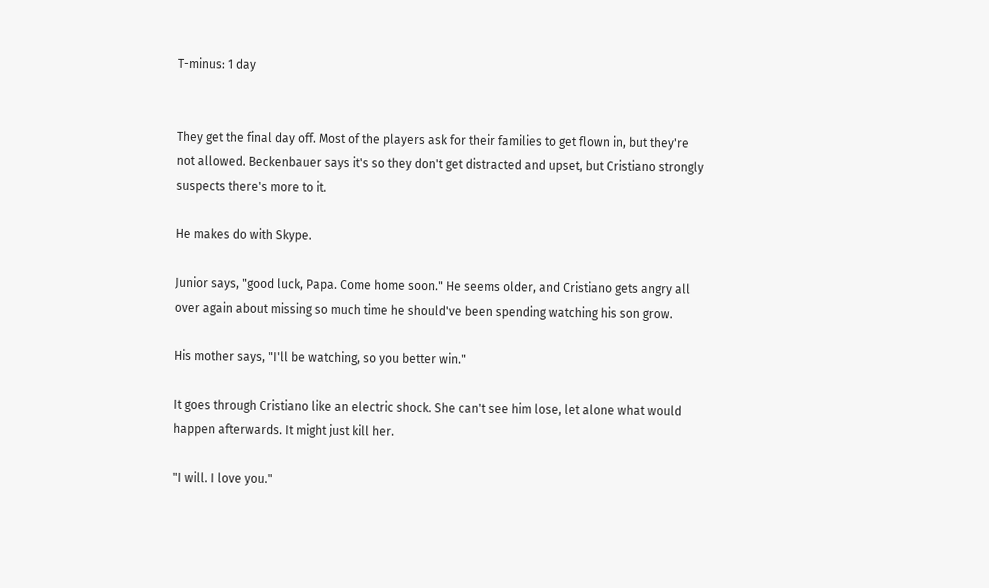T-minus: 1 day


They get the final day off. Most of the players ask for their families to get flown in, but they're not allowed. Beckenbauer says it's so they don't get distracted and upset, but Cristiano strongly suspects there's more to it.

He makes do with Skype.

Junior says, "good luck, Papa. Come home soon." He seems older, and Cristiano gets angry all over again about missing so much time he should've been spending watching his son grow.

His mother says, "I'll be watching, so you better win."

It goes through Cristiano like an electric shock. She can't see him lose, let alone what would happen afterwards. It might just kill her.

"I will. I love you."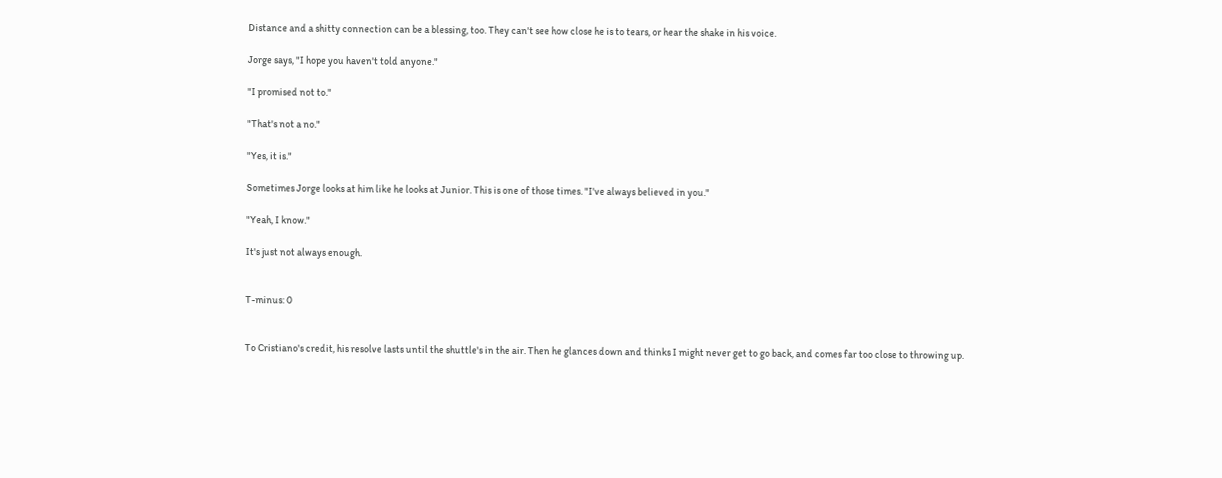Distance and a shitty connection can be a blessing, too. They can't see how close he is to tears, or hear the shake in his voice.

Jorge says, "I hope you haven't told anyone."

"I promised not to."

"That's not a no."

"Yes, it is."

Sometimes Jorge looks at him like he looks at Junior. This is one of those times. "I've always believed in you."

"Yeah, I know."

It's just not always enough.


T-minus: 0


To Cristiano's credit, his resolve lasts until the shuttle's in the air. Then he glances down and thinks I might never get to go back, and comes far too close to throwing up.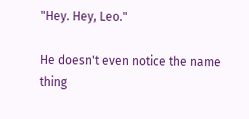"Hey. Hey, Leo."

He doesn't even notice the name thing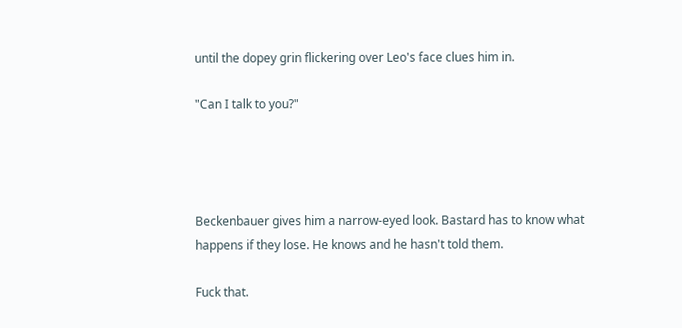until the dopey grin flickering over Leo's face clues him in.

"Can I talk to you?"




Beckenbauer gives him a narrow-eyed look. Bastard has to know what happens if they lose. He knows and he hasn't told them.

Fuck that.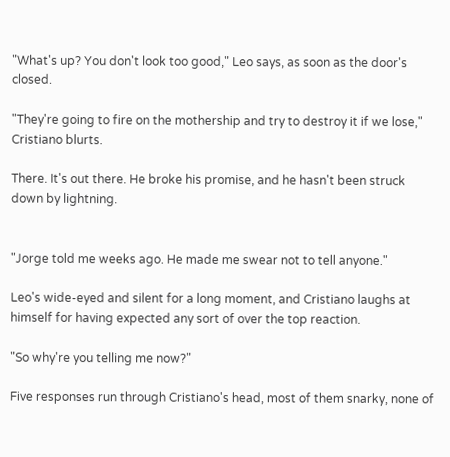"What's up? You don't look too good," Leo says, as soon as the door's closed.

"They're going to fire on the mothership and try to destroy it if we lose," Cristiano blurts.

There. It's out there. He broke his promise, and he hasn't been struck down by lightning.


"Jorge told me weeks ago. He made me swear not to tell anyone."

Leo's wide-eyed and silent for a long moment, and Cristiano laughs at himself for having expected any sort of over the top reaction.

"So why're you telling me now?"

Five responses run through Cristiano's head, most of them snarky, none of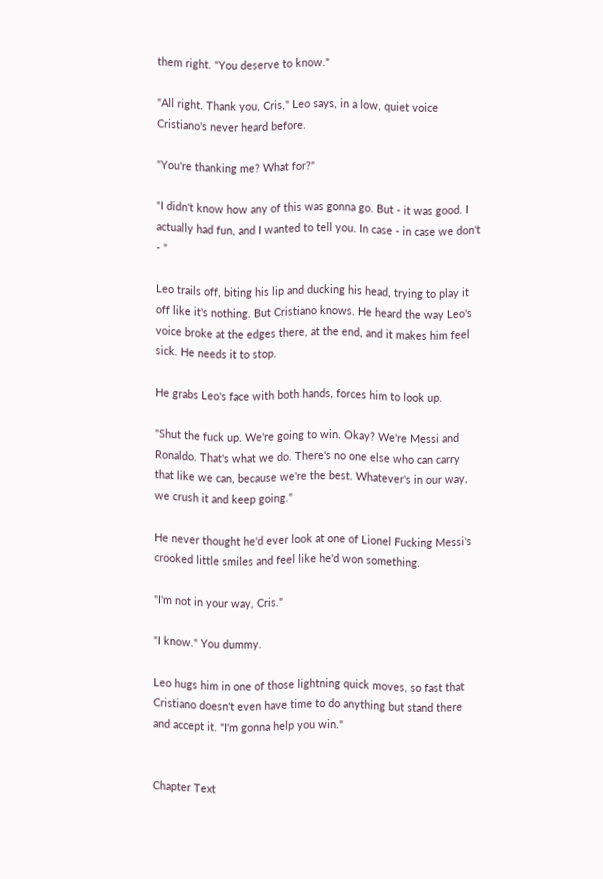them right. "You deserve to know."

"All right. Thank you, Cris," Leo says, in a low, quiet voice Cristiano's never heard before.

"You're thanking me? What for?"

"I didn't know how any of this was gonna go. But - it was good. I actually had fun, and I wanted to tell you. In case - in case we don't - "

Leo trails off, biting his lip and ducking his head, trying to play it off like it's nothing. But Cristiano knows. He heard the way Leo's voice broke at the edges there, at the end, and it makes him feel sick. He needs it to stop.

He grabs Leo's face with both hands, forces him to look up.

"Shut the fuck up. We're going to win. Okay? We're Messi and Ronaldo. That's what we do. There's no one else who can carry that like we can, because we're the best. Whatever's in our way, we crush it and keep going."

He never thought he'd ever look at one of Lionel Fucking Messi's crooked little smiles and feel like he'd won something.

"I'm not in your way, Cris."

"I know." You dummy.

Leo hugs him in one of those lightning quick moves, so fast that Cristiano doesn't even have time to do anything but stand there and accept it. "I'm gonna help you win."


Chapter Text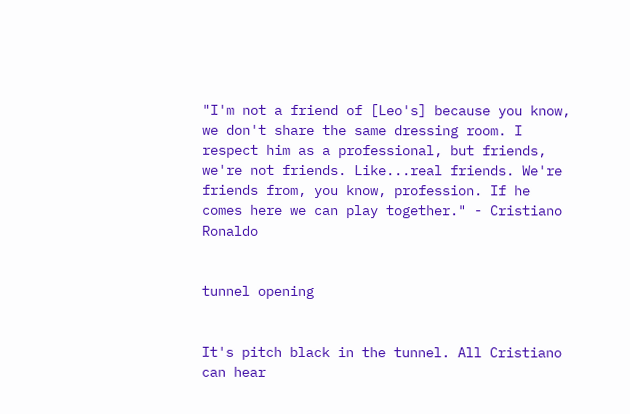"I'm not a friend of [Leo's] because you know, we don't share the same dressing room. I respect him as a professional, but friends, we're not friends. Like...real friends. We're friends from, you know, profession. If he comes here we can play together." - Cristiano Ronaldo


tunnel opening


It's pitch black in the tunnel. All Cristiano can hear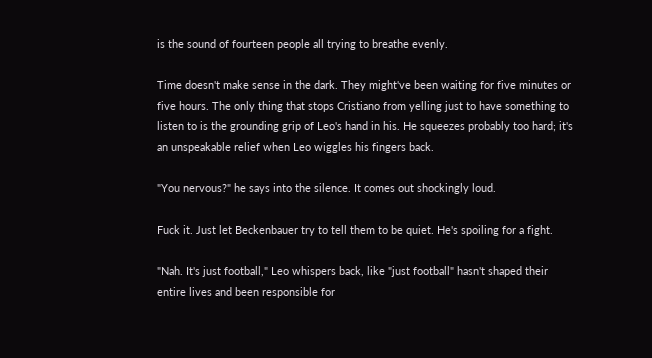is the sound of fourteen people all trying to breathe evenly.

Time doesn't make sense in the dark. They might've been waiting for five minutes or five hours. The only thing that stops Cristiano from yelling just to have something to listen to is the grounding grip of Leo's hand in his. He squeezes probably too hard; it's an unspeakable relief when Leo wiggles his fingers back.

"You nervous?" he says into the silence. It comes out shockingly loud.

Fuck it. Just let Beckenbauer try to tell them to be quiet. He's spoiling for a fight.

"Nah. It's just football," Leo whispers back, like "just football" hasn't shaped their entire lives and been responsible for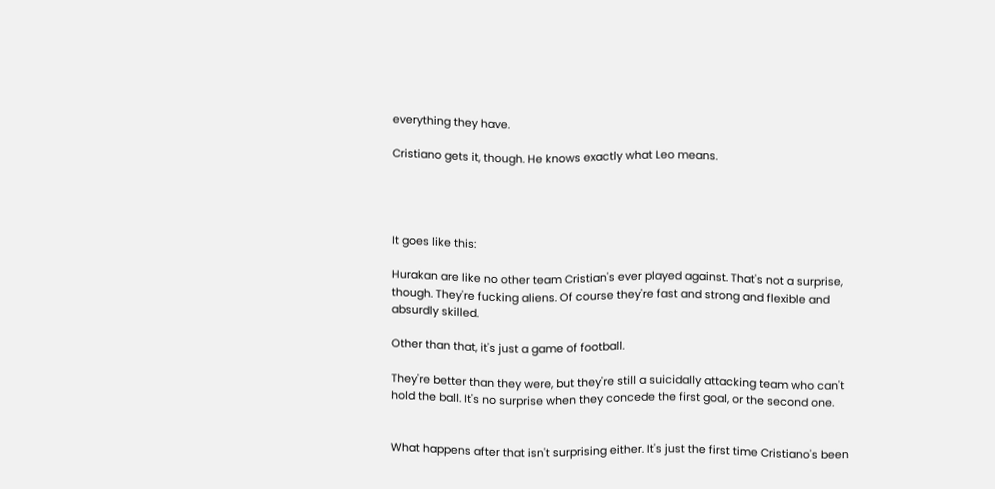everything they have.

Cristiano gets it, though. He knows exactly what Leo means.




It goes like this:

Hurakan are like no other team Cristian's ever played against. That's not a surprise, though. They're fucking aliens. Of course they're fast and strong and flexible and absurdly skilled.

Other than that, it's just a game of football.

They're better than they were, but they're still a suicidally attacking team who can't hold the ball. It's no surprise when they concede the first goal, or the second one.


What happens after that isn't surprising either. It's just the first time Cristiano's been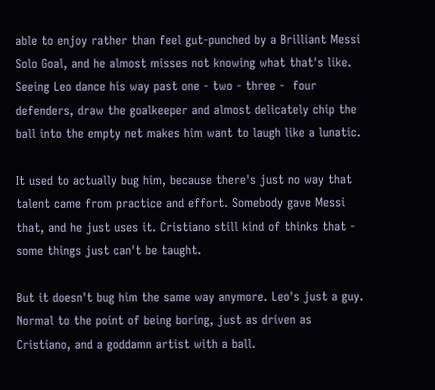able to enjoy rather than feel gut-punched by a Brilliant Messi Solo Goal, and he almost misses not knowing what that's like. Seeing Leo dance his way past one - two - three -  four defenders, draw the goalkeeper and almost delicately chip the ball into the empty net makes him want to laugh like a lunatic.

It used to actually bug him, because there's just no way that talent came from practice and effort. Somebody gave Messi that, and he just uses it. Cristiano still kind of thinks that - some things just can't be taught.

But it doesn't bug him the same way anymore. Leo's just a guy. Normal to the point of being boring, just as driven as Cristiano, and a goddamn artist with a ball.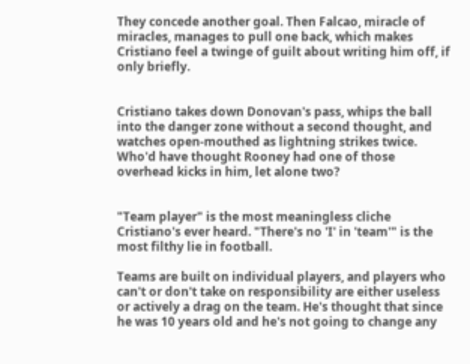They concede another goal. Then Falcao, miracle of miracles, manages to pull one back, which makes Cristiano feel a twinge of guilt about writing him off, if only briefly.


Cristiano takes down Donovan's pass, whips the ball into the danger zone without a second thought, and watches open-mouthed as lightning strikes twice. Who'd have thought Rooney had one of those overhead kicks in him, let alone two?


"Team player" is the most meaningless cliche Cristiano's ever heard. "There's no 'I' in 'team'" is the most filthy lie in football.

Teams are built on individual players, and players who can't or don't take on responsibility are either useless or actively a drag on the team. He's thought that since he was 10 years old and he's not going to change any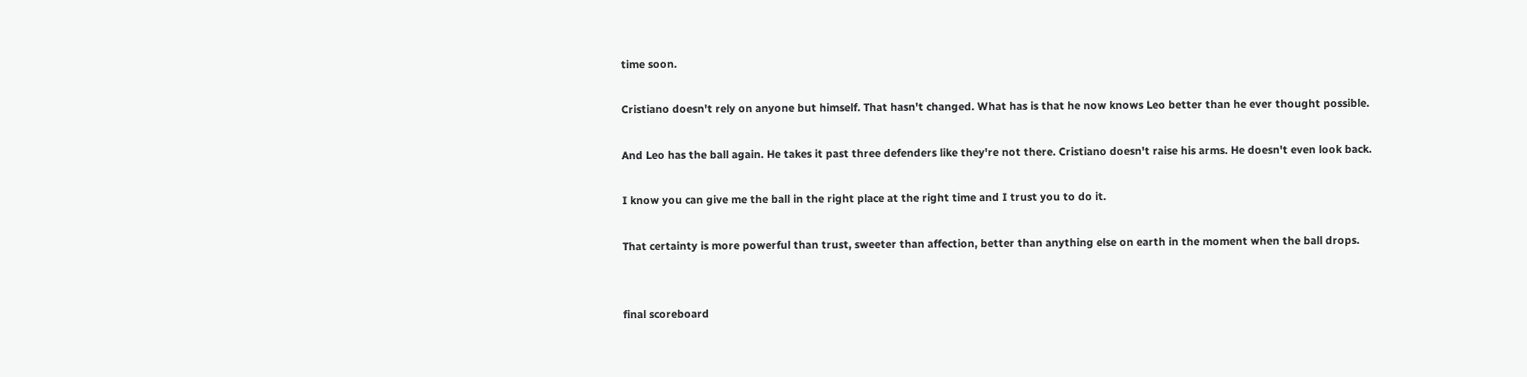time soon.

Cristiano doesn't rely on anyone but himself. That hasn't changed. What has is that he now knows Leo better than he ever thought possible.

And Leo has the ball again. He takes it past three defenders like they're not there. Cristiano doesn't raise his arms. He doesn't even look back.

I know you can give me the ball in the right place at the right time and I trust you to do it.

That certainty is more powerful than trust, sweeter than affection, better than anything else on earth in the moment when the ball drops.


final scoreboard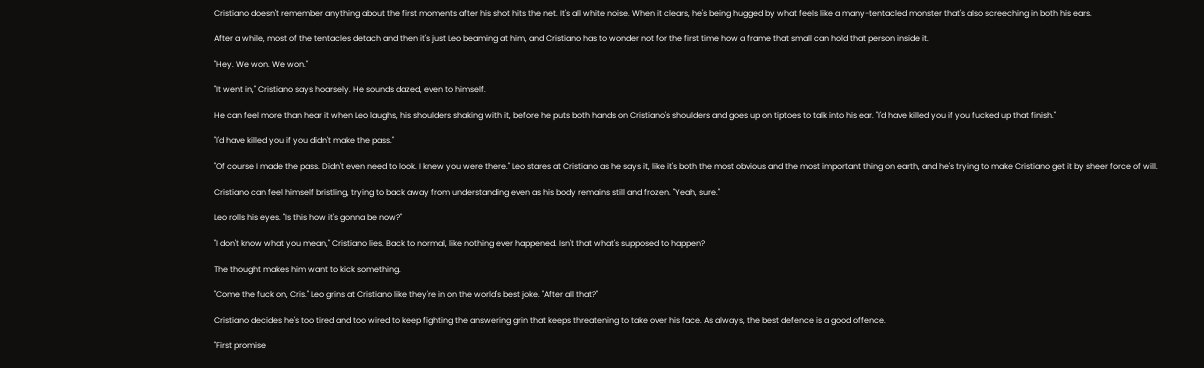Cristiano doesn't remember anything about the first moments after his shot hits the net. It's all white noise. When it clears, he's being hugged by what feels like a many-tentacled monster that's also screeching in both his ears.

After a while, most of the tentacles detach and then it's just Leo beaming at him, and Cristiano has to wonder not for the first time how a frame that small can hold that person inside it.

"Hey. We won. We won."

"It went in," Cristiano says hoarsely. He sounds dazed, even to himself.

He can feel more than hear it when Leo laughs, his shoulders shaking with it, before he puts both hands on Cristiano's shoulders and goes up on tiptoes to talk into his ear. "I'd have killed you if you fucked up that finish."

"I'd have killed you if you didn't make the pass."

"Of course I made the pass. Didn't even need to look. I knew you were there." Leo stares at Cristiano as he says it, like it's both the most obvious and the most important thing on earth, and he's trying to make Cristiano get it by sheer force of will.

Cristiano can feel himself bristling, trying to back away from understanding even as his body remains still and frozen. "Yeah, sure."

Leo rolls his eyes. "Is this how it's gonna be now?"

"I don't know what you mean," Cristiano lies. Back to normal, like nothing ever happened. Isn't that what's supposed to happen?

The thought makes him want to kick something.

"Come the fuck on, Cris." Leo grins at Cristiano like they're in on the world's best joke. "After all that?"

Cristiano decides he's too tired and too wired to keep fighting the answering grin that keeps threatening to take over his face. As always, the best defence is a good offence.

"First promise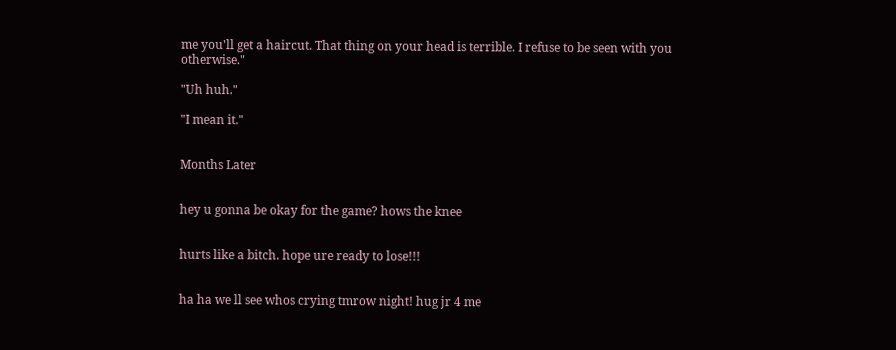me you'll get a haircut. That thing on your head is terrible. I refuse to be seen with you otherwise."

"Uh huh."

"I mean it."


Months Later


hey u gonna be okay for the game? hows the knee


hurts like a bitch. hope ure ready to lose!!!


ha ha we ll see whos crying tmrow night! hug jr 4 me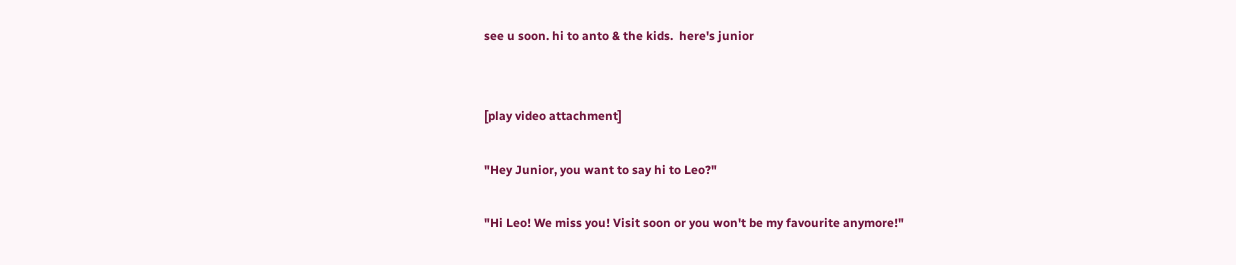see u soon. hi to anto & the kids.  here's junior


[play video attachment]

"Hey Junior, you want to say hi to Leo?"

"Hi Leo! We miss you! Visit soon or you won't be my favourite anymore!"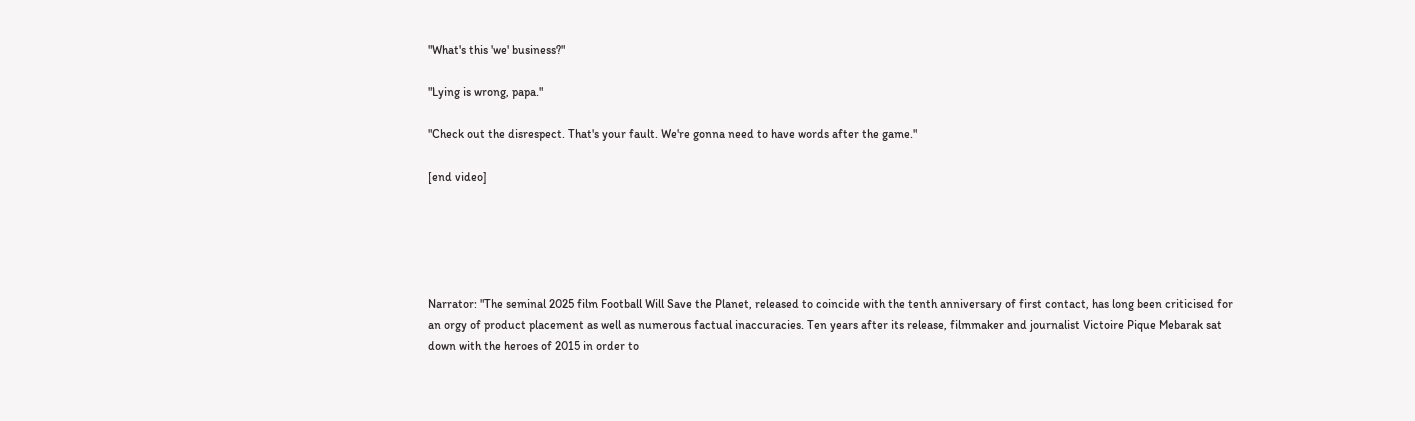"What's this 'we' business?"

"Lying is wrong, papa."

"Check out the disrespect. That's your fault. We're gonna need to have words after the game."

[end video]





Narrator: "The seminal 2025 film Football Will Save the Planet, released to coincide with the tenth anniversary of first contact, has long been criticised for an orgy of product placement as well as numerous factual inaccuracies. Ten years after its release, filmmaker and journalist Victoire Pique Mebarak sat down with the heroes of 2015 in order to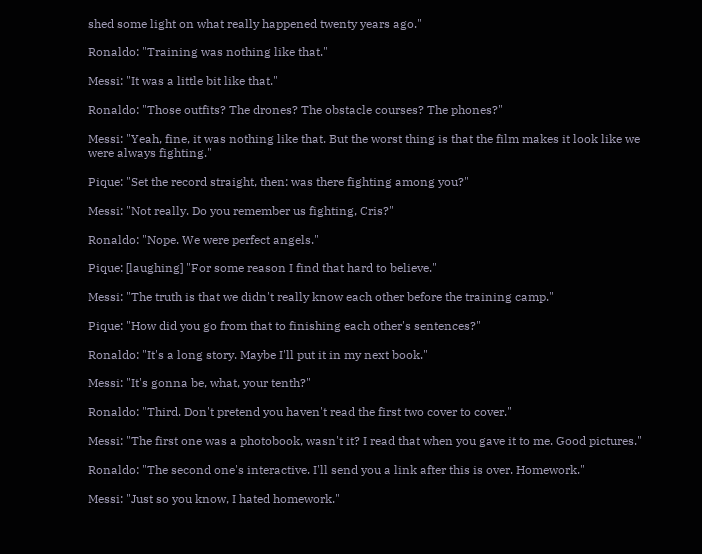shed some light on what really happened twenty years ago."

Ronaldo: "Training was nothing like that."

Messi: "It was a little bit like that."

Ronaldo: "Those outfits? The drones? The obstacle courses? The phones?"

Messi: "Yeah, fine, it was nothing like that. But the worst thing is that the film makes it look like we were always fighting."

Pique: "Set the record straight, then: was there fighting among you?"

Messi: "Not really. Do you remember us fighting, Cris?"

Ronaldo: "Nope. We were perfect angels."

Pique: [laughing] "For some reason I find that hard to believe."

Messi: "The truth is that we didn't really know each other before the training camp."

Pique: "How did you go from that to finishing each other's sentences?"

Ronaldo: "It's a long story. Maybe I'll put it in my next book."

Messi: "It's gonna be, what, your tenth?"

Ronaldo: "Third. Don't pretend you haven't read the first two cover to cover."

Messi: "The first one was a photobook, wasn't it? I read that when you gave it to me. Good pictures."

Ronaldo: "The second one's interactive. I'll send you a link after this is over. Homework."

Messi: "Just so you know, I hated homework."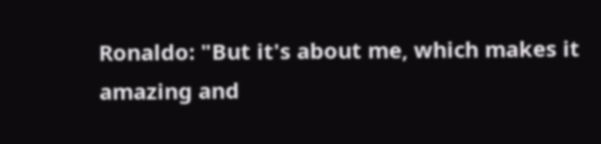Ronaldo: "But it's about me, which makes it amazing and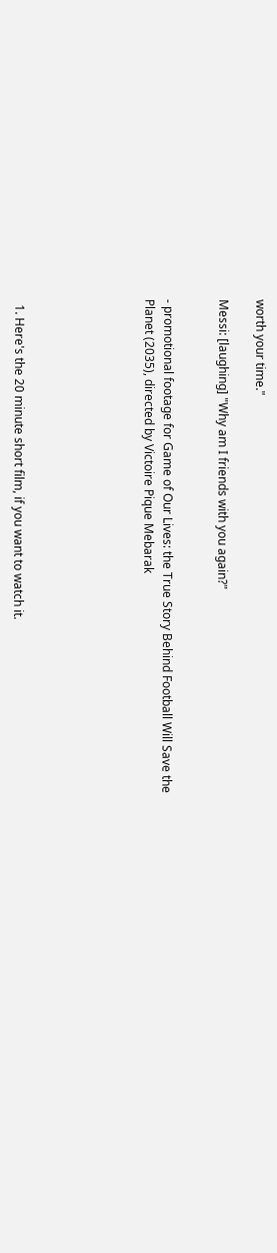worth your time."

Messi: [laughing] "Why am I friends with you again?"


- promotional footage for Game of Our Lives: the True Story Behind Football Will Save the Planet (2035), directed by Victoire Pique Mebarak






  1. Here's the 20 minute short film, if you want to watch it.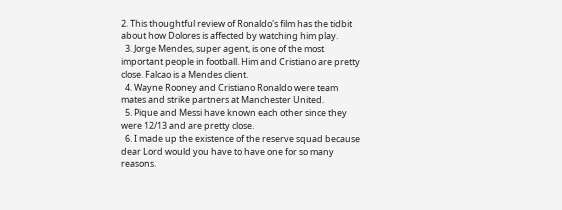2. This thoughtful review of Ronaldo's film has the tidbit about how Dolores is affected by watching him play.
  3. Jorge Mendes, super agent, is one of the most important people in football. Him and Cristiano are pretty close. Falcao is a Mendes client.
  4. Wayne Rooney and Cristiano Ronaldo were team mates and strike partners at Manchester United.
  5. Pique and Messi have known each other since they were 12/13 and are pretty close.
  6. I made up the existence of the reserve squad because dear Lord would you have to have one for so many reasons.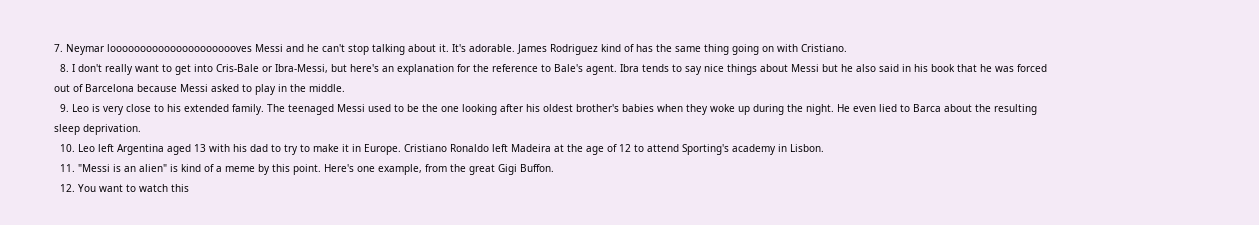7. Neymar loooooooooooooooooooooves Messi and he can't stop talking about it. It's adorable. James Rodriguez kind of has the same thing going on with Cristiano.
  8. I don't really want to get into Cris-Bale or Ibra-Messi, but here's an explanation for the reference to Bale's agent. Ibra tends to say nice things about Messi but he also said in his book that he was forced out of Barcelona because Messi asked to play in the middle.
  9. Leo is very close to his extended family. The teenaged Messi used to be the one looking after his oldest brother's babies when they woke up during the night. He even lied to Barca about the resulting sleep deprivation.
  10. Leo left Argentina aged 13 with his dad to try to make it in Europe. Cristiano Ronaldo left Madeira at the age of 12 to attend Sporting's academy in Lisbon.
  11. "Messi is an alien" is kind of a meme by this point. Here's one example, from the great Gigi Buffon.
  12. You want to watch this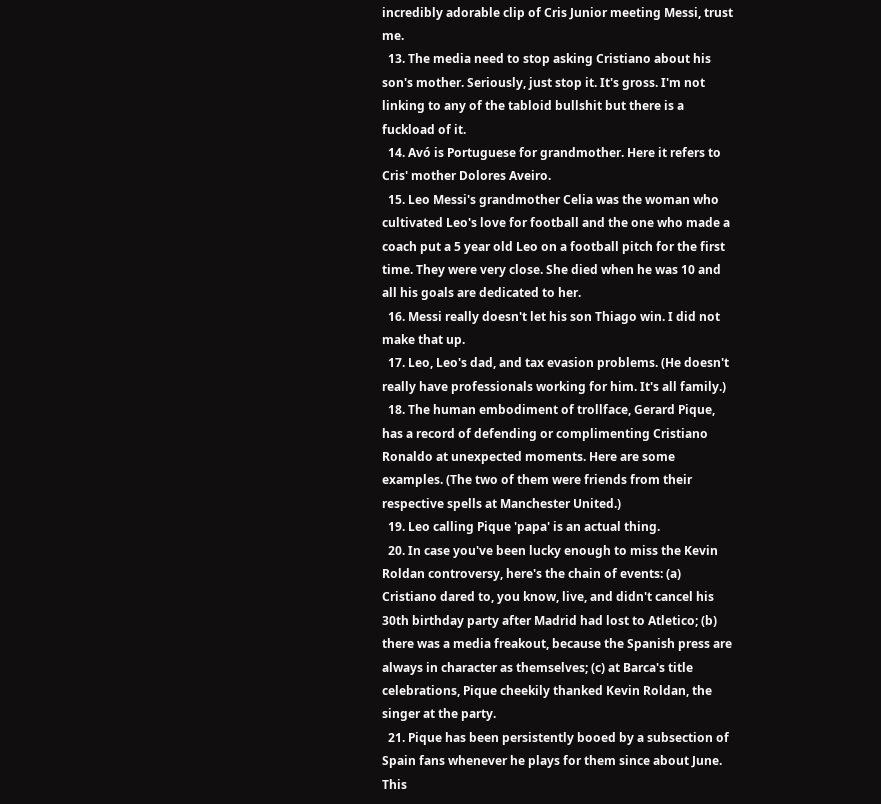incredibly adorable clip of Cris Junior meeting Messi, trust me.
  13. The media need to stop asking Cristiano about his son's mother. Seriously, just stop it. It's gross. I'm not linking to any of the tabloid bullshit but there is a fuckload of it.
  14. Avó is Portuguese for grandmother. Here it refers to Cris' mother Dolores Aveiro.
  15. Leo Messi's grandmother Celia was the woman who cultivated Leo's love for football and the one who made a coach put a 5 year old Leo on a football pitch for the first time. They were very close. She died when he was 10 and all his goals are dedicated to her.
  16. Messi really doesn't let his son Thiago win. I did not make that up.
  17. Leo, Leo's dad, and tax evasion problems. (He doesn't really have professionals working for him. It's all family.)
  18. The human embodiment of trollface, Gerard Pique, has a record of defending or complimenting Cristiano Ronaldo at unexpected moments. Here are some examples. (The two of them were friends from their respective spells at Manchester United.)
  19. Leo calling Pique 'papa' is an actual thing.
  20. In case you've been lucky enough to miss the Kevin Roldan controversy, here's the chain of events: (a) Cristiano dared to, you know, live, and didn't cancel his 30th birthday party after Madrid had lost to Atletico; (b) there was a media freakout, because the Spanish press are always in character as themselves; (c) at Barca's title celebrations, Pique cheekily thanked Kevin Roldan, the singer at the party.
  21. Pique has been persistently booed by a subsection of Spain fans whenever he plays for them since about June. This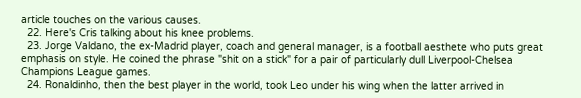article touches on the various causes.
  22. Here's Cris talking about his knee problems.
  23. Jorge Valdano, the ex-Madrid player, coach and general manager, is a football aesthete who puts great emphasis on style. He coined the phrase "shit on a stick" for a pair of particularly dull Liverpool-Chelsea Champions League games.
  24. Ronaldinho, then the best player in the world, took Leo under his wing when the latter arrived in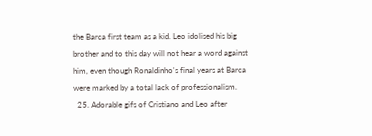the Barca first team as a kid. Leo idolised his big brother and to this day will not hear a word against him, even though Ronaldinho's final years at Barca were marked by a total lack of professionalism.
  25. Adorable gifs of Cristiano and Leo after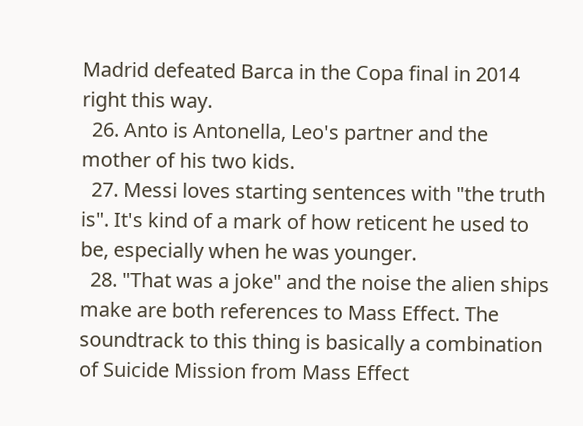Madrid defeated Barca in the Copa final in 2014 right this way.
  26. Anto is Antonella, Leo's partner and the mother of his two kids.
  27. Messi loves starting sentences with "the truth is". It's kind of a mark of how reticent he used to be, especially when he was younger.
  28. "That was a joke" and the noise the alien ships make are both references to Mass Effect. The soundtrack to this thing is basically a combination of Suicide Mission from Mass Effect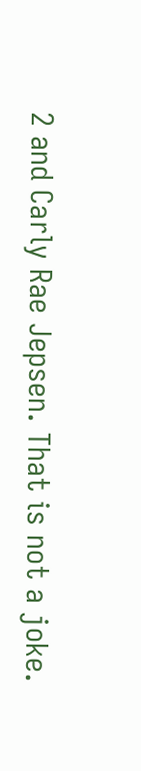2 and Carly Rae Jepsen. That is not a joke.